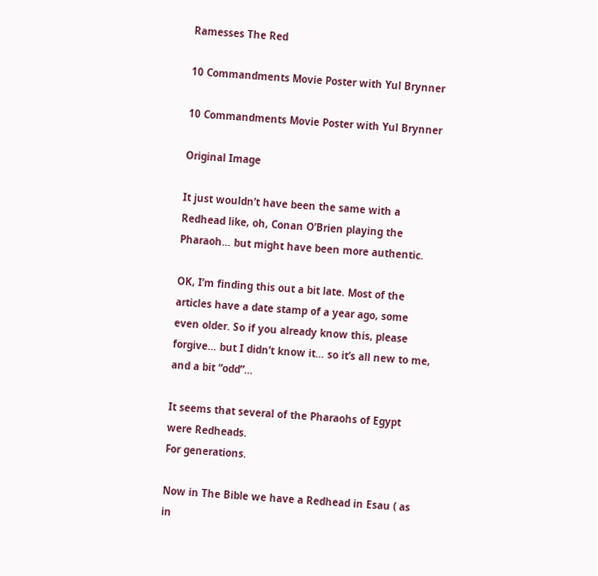Ramesses The Red

10 Commandments Movie Poster with Yul Brynner

10 Commandments Movie Poster with Yul Brynner

Original Image

It just wouldn’t have been the same with a Redhead like, oh, Conan O’Brien playing the Pharaoh… but might have been more authentic.

OK, I’m finding this out a bit late. Most of the articles have a date stamp of a year ago, some even older. So if you already know this, please forgive… but I didn’t know it… so it’s all new to me, and a bit “odd”…

It seems that several of the Pharaohs of Egypt were Redheads.
For generations.

Now in The Bible we have a Redhead in Esau ( as in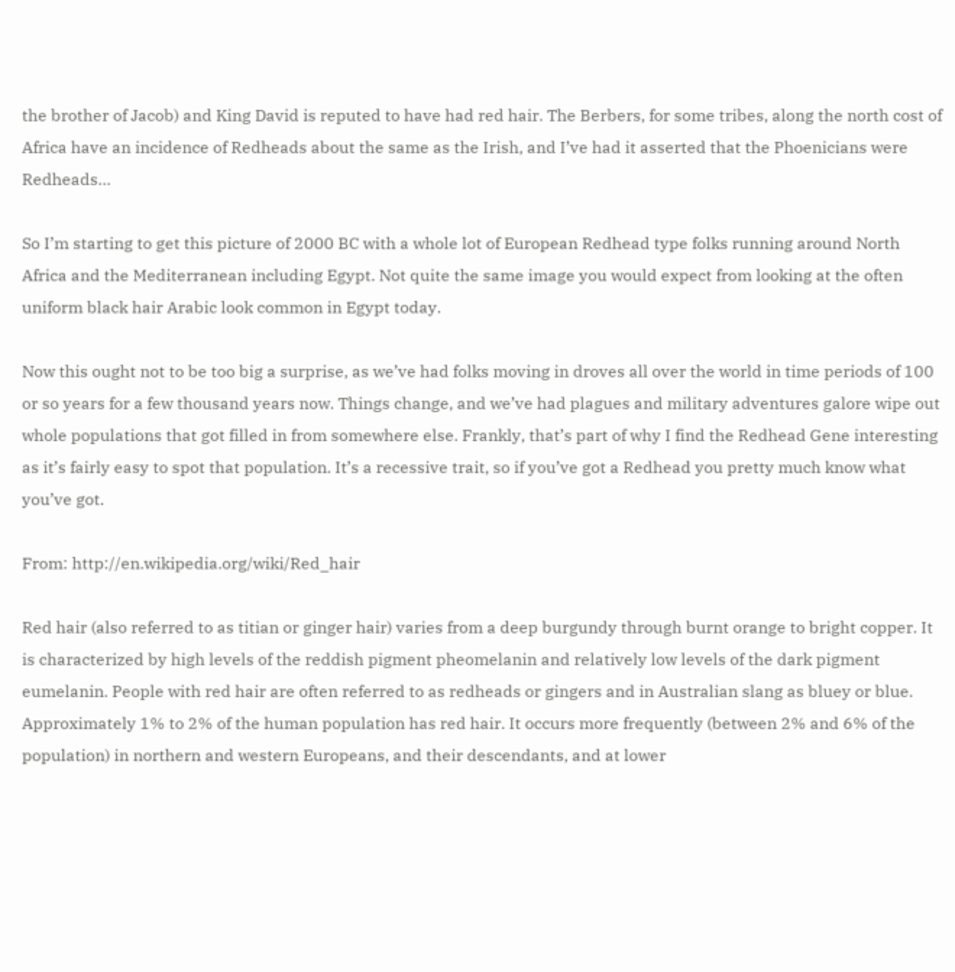the brother of Jacob) and King David is reputed to have had red hair. The Berbers, for some tribes, along the north cost of Africa have an incidence of Redheads about the same as the Irish, and I’ve had it asserted that the Phoenicians were Redheads…

So I’m starting to get this picture of 2000 BC with a whole lot of European Redhead type folks running around North Africa and the Mediterranean including Egypt. Not quite the same image you would expect from looking at the often uniform black hair Arabic look common in Egypt today.

Now this ought not to be too big a surprise, as we’ve had folks moving in droves all over the world in time periods of 100 or so years for a few thousand years now. Things change, and we’ve had plagues and military adventures galore wipe out whole populations that got filled in from somewhere else. Frankly, that’s part of why I find the Redhead Gene interesting as it’s fairly easy to spot that population. It’s a recessive trait, so if you’ve got a Redhead you pretty much know what you’ve got.

From: http://en.wikipedia.org/wiki/Red_hair

Red hair (also referred to as titian or ginger hair) varies from a deep burgundy through burnt orange to bright copper. It is characterized by high levels of the reddish pigment pheomelanin and relatively low levels of the dark pigment eumelanin. People with red hair are often referred to as redheads or gingers and in Australian slang as bluey or blue. Approximately 1% to 2% of the human population has red hair. It occurs more frequently (between 2% and 6% of the population) in northern and western Europeans, and their descendants, and at lower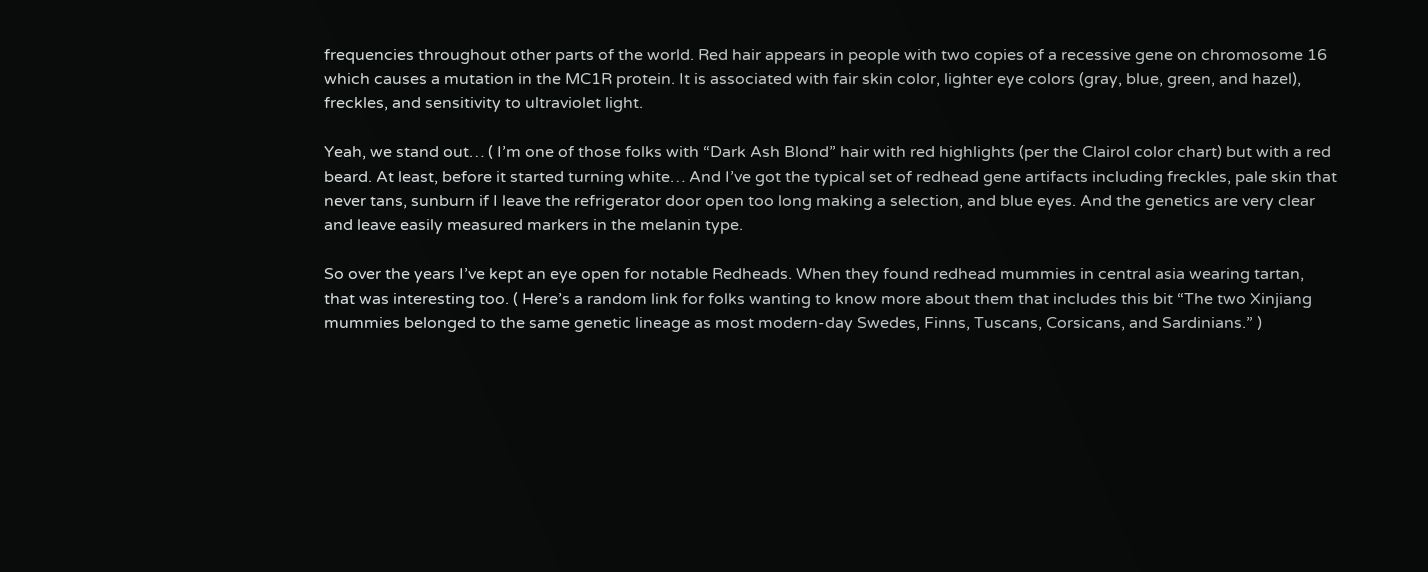frequencies throughout other parts of the world. Red hair appears in people with two copies of a recessive gene on chromosome 16 which causes a mutation in the MC1R protein. It is associated with fair skin color, lighter eye colors (gray, blue, green, and hazel), freckles, and sensitivity to ultraviolet light.

Yeah, we stand out… ( I’m one of those folks with “Dark Ash Blond” hair with red highlights (per the Clairol color chart) but with a red beard. At least, before it started turning white… And I’ve got the typical set of redhead gene artifacts including freckles, pale skin that never tans, sunburn if I leave the refrigerator door open too long making a selection, and blue eyes. And the genetics are very clear and leave easily measured markers in the melanin type.

So over the years I’ve kept an eye open for notable Redheads. When they found redhead mummies in central asia wearing tartan, that was interesting too. ( Here’s a random link for folks wanting to know more about them that includes this bit “The two Xinjiang mummies belonged to the same genetic lineage as most modern-day Swedes, Finns, Tuscans, Corsicans, and Sardinians.” )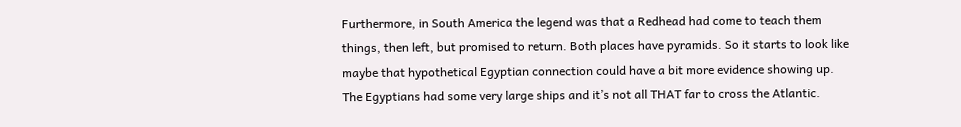Furthermore, in South America the legend was that a Redhead had come to teach them things, then left, but promised to return. Both places have pyramids. So it starts to look like maybe that hypothetical Egyptian connection could have a bit more evidence showing up. The Egyptians had some very large ships and it’s not all THAT far to cross the Atlantic.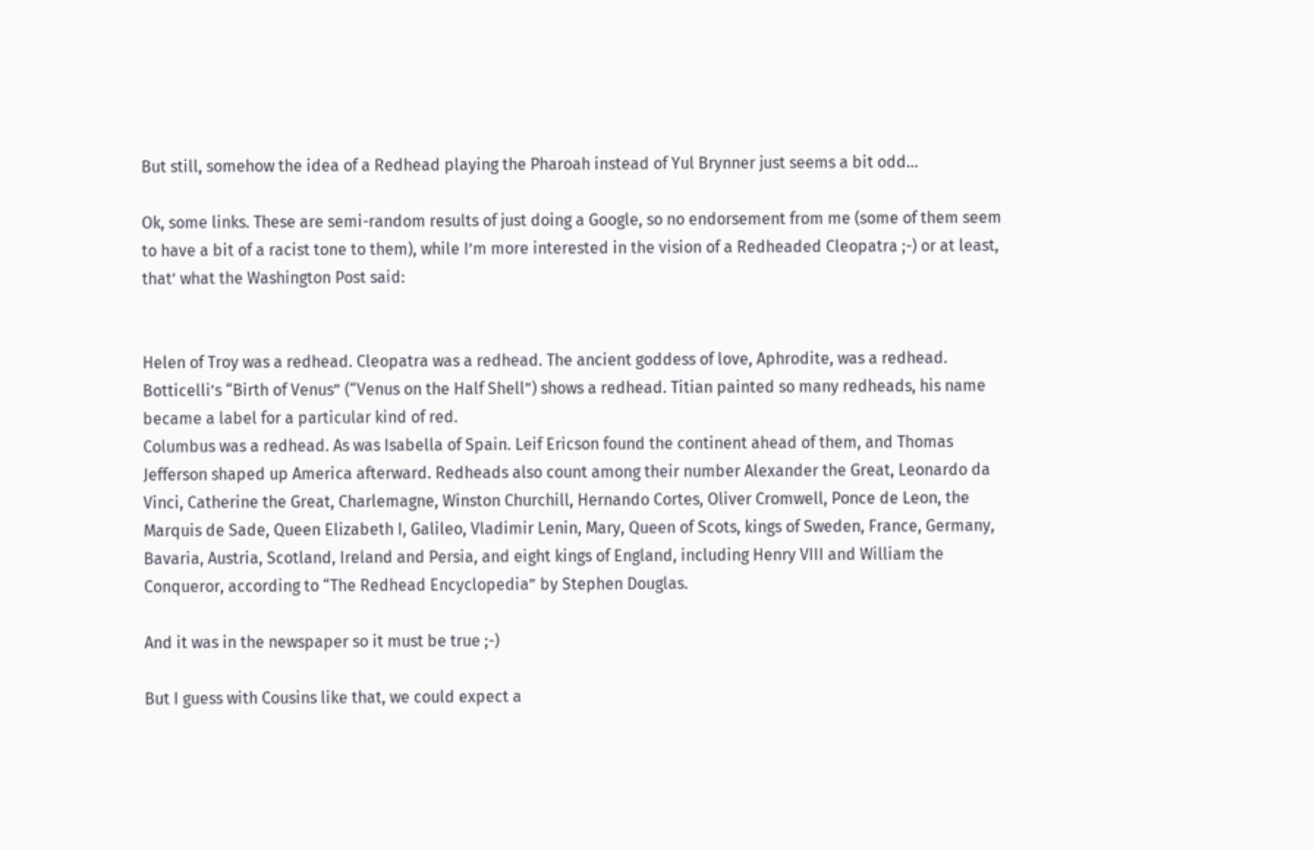But still, somehow the idea of a Redhead playing the Pharoah instead of Yul Brynner just seems a bit odd…

Ok, some links. These are semi-random results of just doing a Google, so no endorsement from me (some of them seem to have a bit of a racist tone to them), while I’m more interested in the vision of a Redheaded Cleopatra ;-) or at least, that’ what the Washington Post said:


Helen of Troy was a redhead. Cleopatra was a redhead. The ancient goddess of love, Aphrodite, was a redhead. Botticelli’s “Birth of Venus” (“Venus on the Half Shell”) shows a redhead. Titian painted so many redheads, his name became a label for a particular kind of red.
Columbus was a redhead. As was Isabella of Spain. Leif Ericson found the continent ahead of them, and Thomas Jefferson shaped up America afterward. Redheads also count among their number Alexander the Great, Leonardo da Vinci, Catherine the Great, Charlemagne, Winston Churchill, Hernando Cortes, Oliver Cromwell, Ponce de Leon, the Marquis de Sade, Queen Elizabeth I, Galileo, Vladimir Lenin, Mary, Queen of Scots, kings of Sweden, France, Germany, Bavaria, Austria, Scotland, Ireland and Persia, and eight kings of England, including Henry VIII and William the Conqueror, according to “The Redhead Encyclopedia” by Stephen Douglas.

And it was in the newspaper so it must be true ;-)

But I guess with Cousins like that, we could expect a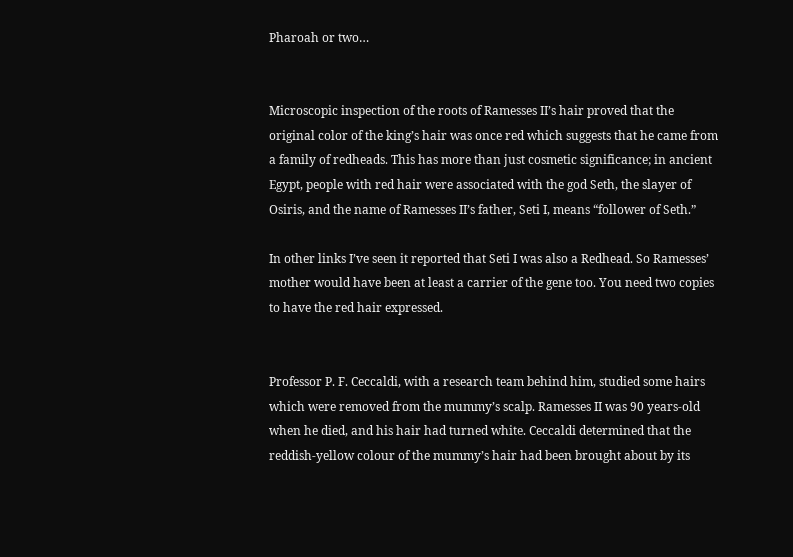Pharoah or two…


Microscopic inspection of the roots of Ramesses II’s hair proved that the original color of the king’s hair was once red which suggests that he came from a family of redheads. This has more than just cosmetic significance; in ancient Egypt, people with red hair were associated with the god Seth, the slayer of Osiris, and the name of Ramesses II’s father, Seti I, means “follower of Seth.”

In other links I’ve seen it reported that Seti I was also a Redhead. So Ramesses’ mother would have been at least a carrier of the gene too. You need two copies to have the red hair expressed.


Professor P. F. Ceccaldi, with a research team behind him, studied some hairs which were removed from the mummy’s scalp. Ramesses II was 90 years-old when he died, and his hair had turned white. Ceccaldi determined that the reddish-yellow colour of the mummy’s hair had been brought about by its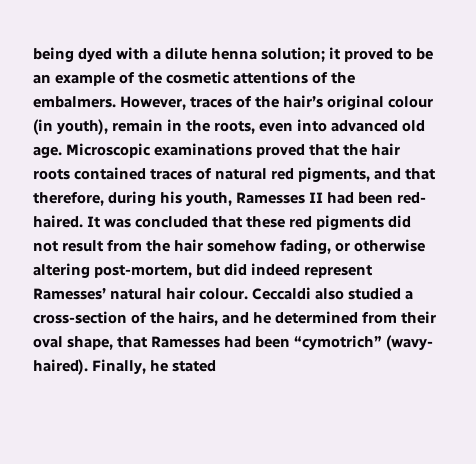being dyed with a dilute henna solution; it proved to be an example of the cosmetic attentions of the embalmers. However, traces of the hair’s original colour (in youth), remain in the roots, even into advanced old age. Microscopic examinations proved that the hair roots contained traces of natural red pigments, and that therefore, during his youth, Ramesses II had been red-haired. It was concluded that these red pigments did not result from the hair somehow fading, or otherwise altering post-mortem, but did indeed represent Ramesses’ natural hair colour. Ceccaldi also studied a cross-section of the hairs, and he determined from their oval shape, that Ramesses had been “cymotrich” (wavy-haired). Finally, he stated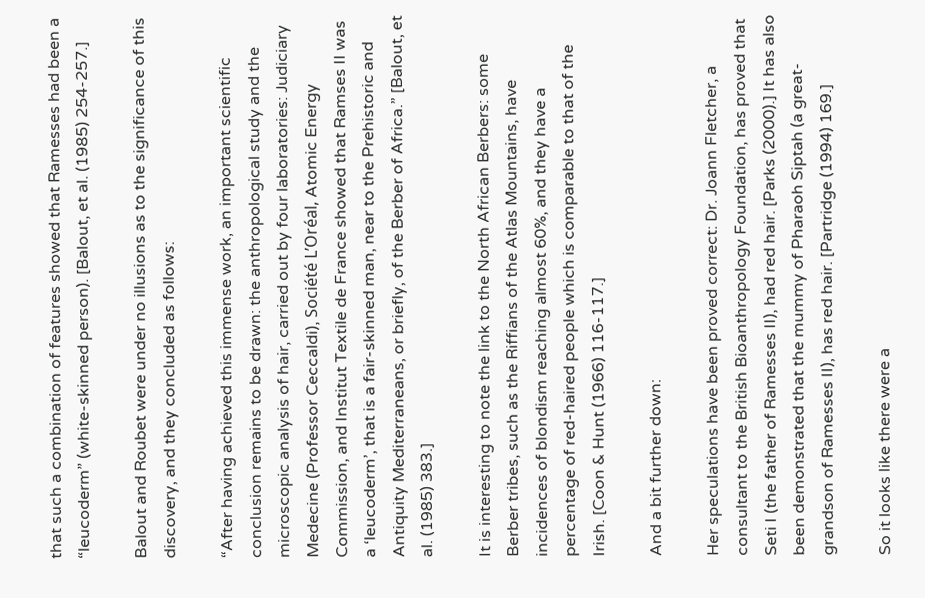that such a combination of features showed that Ramesses had been a “leucoderm” (white-skinned person). [Balout, et al. (1985) 254-257.]

Balout and Roubet were under no illusions as to the significance of this discovery, and they concluded as follows:

“After having achieved this immense work, an important scientific conclusion remains to be drawn: the anthropological study and the microscopic analysis of hair, carried out by four laboratories: Judiciary Medecine (Professor Ceccaldi), Société L’Oréal, Atomic Energy Commission, and Institut Textile de France showed that Ramses II was a ‘leucoderm’, that is a fair-skinned man, near to the Prehistoric and Antiquity Mediterraneans, or briefly, of the Berber of Africa.” [Balout, et al. (1985) 383.]

It is interesting to note the link to the North African Berbers: some Berber tribes, such as the Riffians of the Atlas Mountains, have incidences of blondism reaching almost 60%, and they have a percentage of red-haired people which is comparable to that of the Irish. [Coon & Hunt (1966) 116-117.]

And a bit further down:

Her speculations have been proved correct: Dr. Joann Fletcher, a consultant to the British Bioanthropology Foundation, has proved that Seti I (the father of Ramesses II), had red hair. [Parks (2000).] It has also been demonstrated that the mummy of Pharaoh Siptah (a great-grandson of Ramesses II), has red hair. [Partridge (1994) 169.]

So it looks like there were a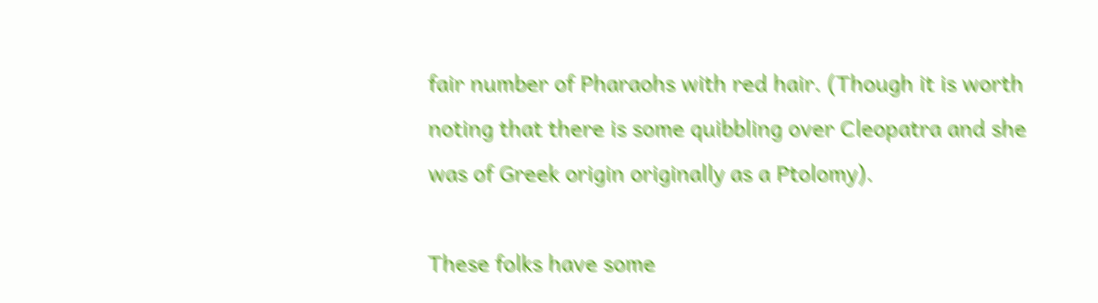fair number of Pharaohs with red hair. (Though it is worth noting that there is some quibbling over Cleopatra and she was of Greek origin originally as a Ptolomy).

These folks have some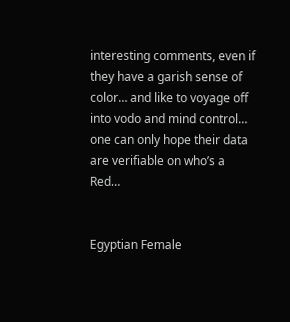interesting comments, even if they have a garish sense of color… and like to voyage off into vodo and mind control… one can only hope their data are verifiable on who’s a Red…


Egyptian Female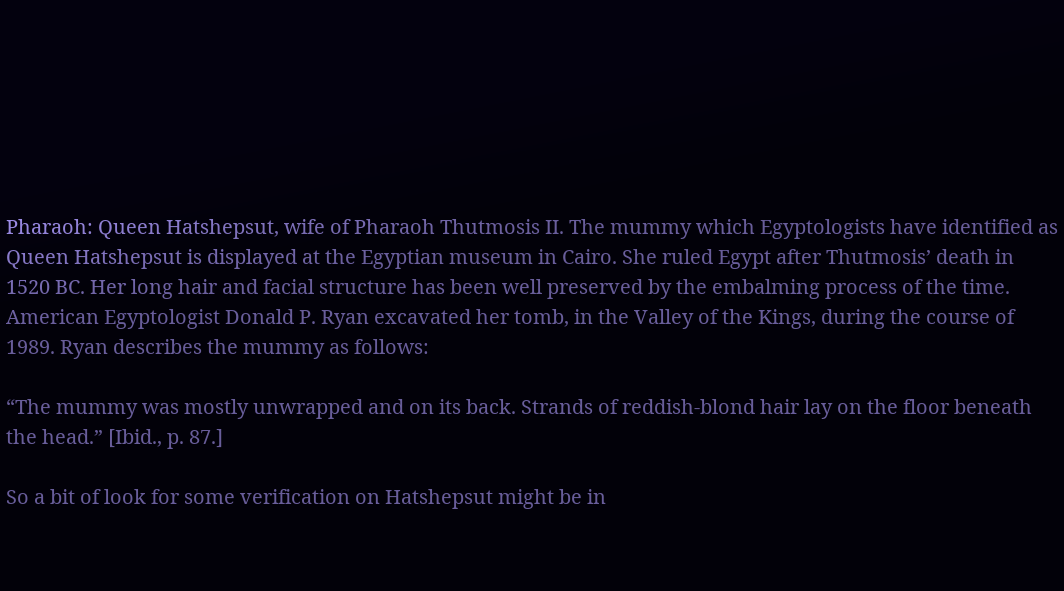Pharaoh: Queen Hatshepsut, wife of Pharaoh Thutmosis II. The mummy which Egyptologists have identified as Queen Hatshepsut is displayed at the Egyptian museum in Cairo. She ruled Egypt after Thutmosis’ death in 1520 BC. Her long hair and facial structure has been well preserved by the embalming process of the time. American Egyptologist Donald P. Ryan excavated her tomb, in the Valley of the Kings, during the course of 1989. Ryan describes the mummy as follows:

“The mummy was mostly unwrapped and on its back. Strands of reddish-blond hair lay on the floor beneath the head.” [Ibid., p. 87.]

So a bit of look for some verification on Hatshepsut might be in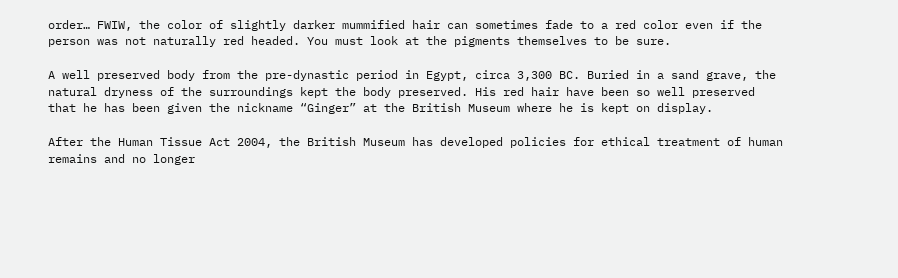order… FWIW, the color of slightly darker mummified hair can sometimes fade to a red color even if the person was not naturally red headed. You must look at the pigments themselves to be sure.

A well preserved body from the pre-dynastic period in Egypt, circa 3,300 BC. Buried in a sand grave, the natural dryness of the surroundings kept the body preserved. His red hair have been so well preserved that he has been given the nickname “Ginger” at the British Museum where he is kept on display.

After the Human Tissue Act 2004, the British Museum has developed policies for ethical treatment of human remains and no longer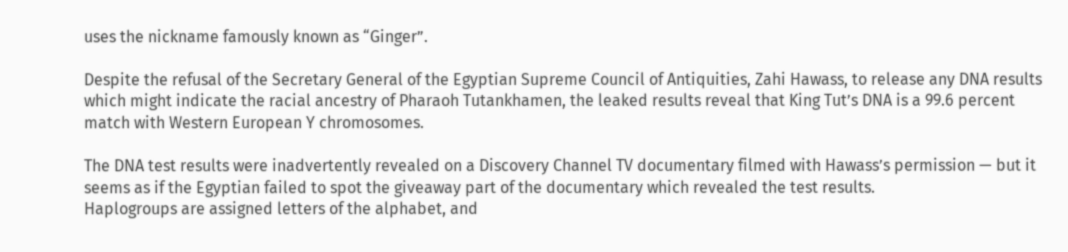uses the nickname famously known as “Ginger”.

Despite the refusal of the Secretary General of the Egyptian Supreme Council of Antiquities, Zahi Hawass, to release any DNA results which might indicate the racial ancestry of Pharaoh Tutankhamen, the leaked results reveal that King Tut’s DNA is a 99.6 percent match with Western European Y chromosomes.

The DNA test results were inadvertently revealed on a Discovery Channel TV documentary filmed with Hawass’s permission — but it seems as if the Egyptian failed to spot the giveaway part of the documentary which revealed the test results.
Haplogroups are assigned letters of the alphabet, and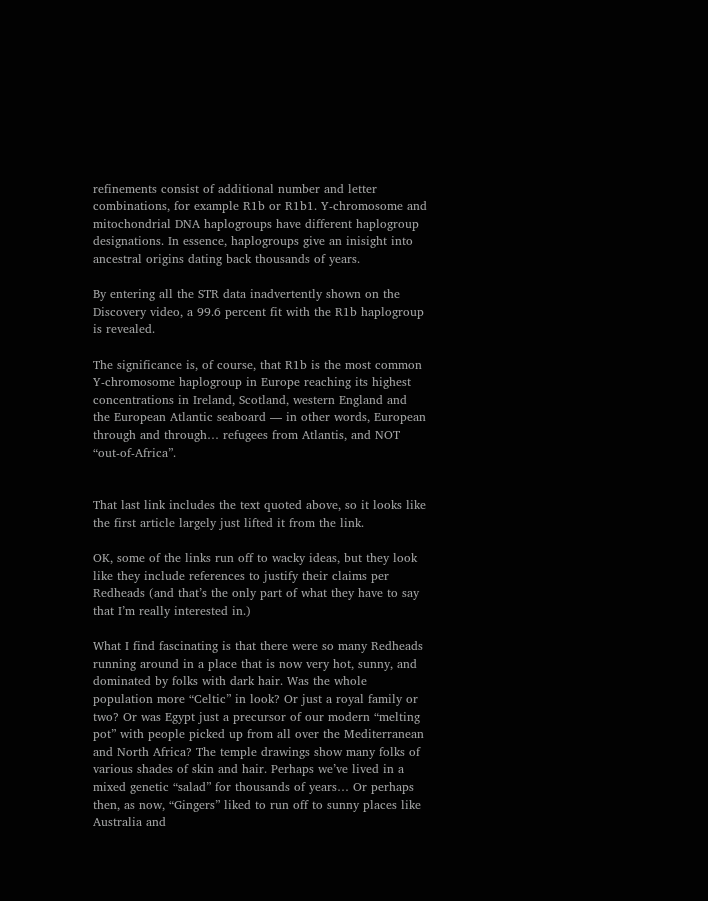refinements consist of additional number and letter combinations, for example R1b or R1b1. Y-chromosome and mitochondrial DNA haplogroups have different haplogroup designations. In essence, haplogroups give an inisight into ancestral origins dating back thousands of years.

By entering all the STR data inadvertently shown on the Discovery video, a 99.6 percent fit with the R1b haplogroup is revealed.

The significance is, of course, that R1b is the most common Y-chromosome haplogroup in Europe reaching its highest concentrations in Ireland, Scotland, western England and the European Atlantic seaboard — in other words, European through and through… refugees from Atlantis, and NOT “out-of-Africa”.


That last link includes the text quoted above, so it looks like the first article largely just lifted it from the link.

OK, some of the links run off to wacky ideas, but they look like they include references to justify their claims per Redheads (and that’s the only part of what they have to say that I’m really interested in.)

What I find fascinating is that there were so many Redheads running around in a place that is now very hot, sunny, and dominated by folks with dark hair. Was the whole population more “Celtic” in look? Or just a royal family or two? Or was Egypt just a precursor of our modern “melting pot” with people picked up from all over the Mediterranean and North Africa? The temple drawings show many folks of various shades of skin and hair. Perhaps we’ve lived in a mixed genetic “salad” for thousands of years… Or perhaps then, as now, “Gingers” liked to run off to sunny places like Australia and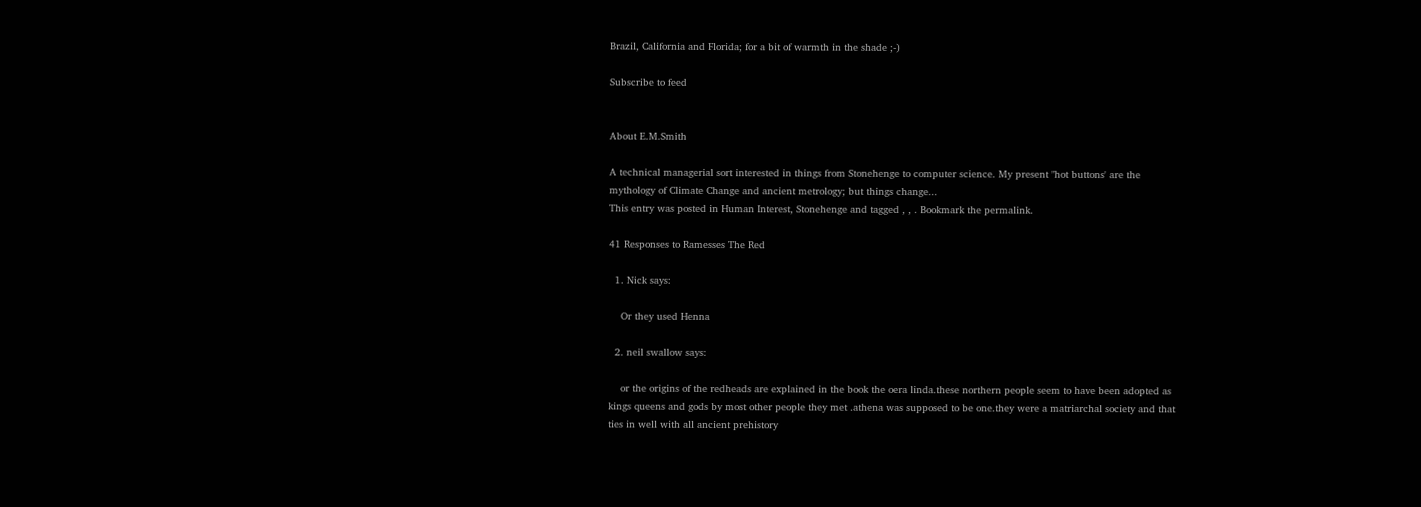Brazil, California and Florida; for a bit of warmth in the shade ;-)

Subscribe to feed


About E.M.Smith

A technical managerial sort interested in things from Stonehenge to computer science. My present "hot buttons' are the mythology of Climate Change and ancient metrology; but things change...
This entry was posted in Human Interest, Stonehenge and tagged , , . Bookmark the permalink.

41 Responses to Ramesses The Red

  1. Nick says:

    Or they used Henna

  2. neil swallow says:

    or the origins of the redheads are explained in the book the oera linda.these northern people seem to have been adopted as kings queens and gods by most other people they met .athena was supposed to be one.they were a matriarchal society and that ties in well with all ancient prehistory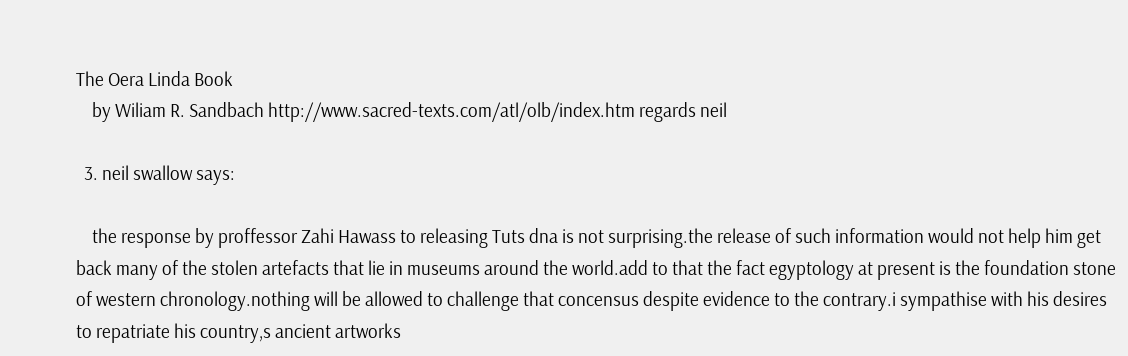The Oera Linda Book
    by Wiliam R. Sandbach http://www.sacred-texts.com/atl/olb/index.htm regards neil

  3. neil swallow says:

    the response by proffessor Zahi Hawass to releasing Tuts dna is not surprising.the release of such information would not help him get back many of the stolen artefacts that lie in museums around the world.add to that the fact egyptology at present is the foundation stone of western chronology.nothing will be allowed to challenge that concensus despite evidence to the contrary.i sympathise with his desires to repatriate his country,s ancient artworks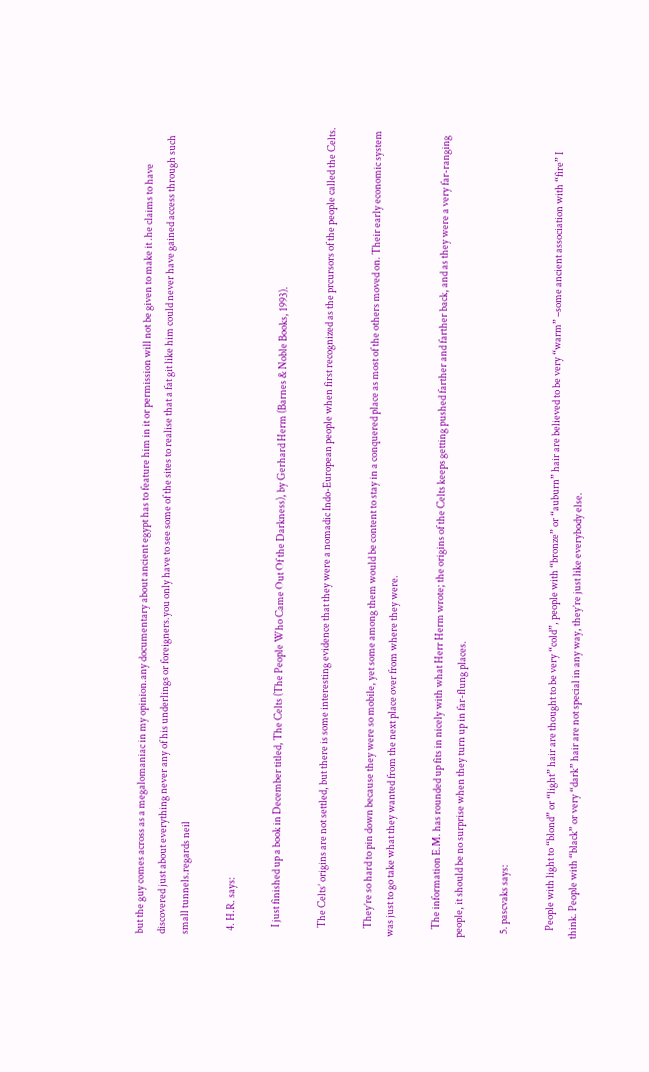but the guy comes across as a megalomaniac in my opinion.any documentary about ancient egypt has to feature him in it or permission will not be given to make it .he claims to have discovered just about everything never any of his underlings or foreigners.you only have to see some of the sites to realise that a fat git like him could never have gained access through such small tunnels.regards neil

  4. H.R. says:

    I just finished up a book in December titled, The Celts (The People Who Came Out Of the Darkness), by Gerhard Herm (Barnes & Noble Books, 1993).

    The Celts’ origins are not settled, but there is some interesting evidence that they were a nomadic Indo-European people when first recognized as the prcursors of the people called the Celts.

    They’re so hard to pin down because they were so mobile, yet some among them would be content to stay in a conquered place as most of the others moved on. Their early economic system was just to go take what they wanted from the next place over from where they were.

    The information E.M. has rounded up fits in nicely with what Herr Herm wrote; the origins of the Celts keeps getting pushed farther and farther back, and as they were a very far-ranging people, it should be no surprise when they turn up in far-flung places.

  5. pascvaks says:

    People with light to “blond” or “light” hair are thought to be very “cold”, people with “bronze” or “auburn” hair are believed to be very “warm” –some ancient association with “fire” I think. People with “black” or very “dark” hair are not special in any way, they’re just like everybody else.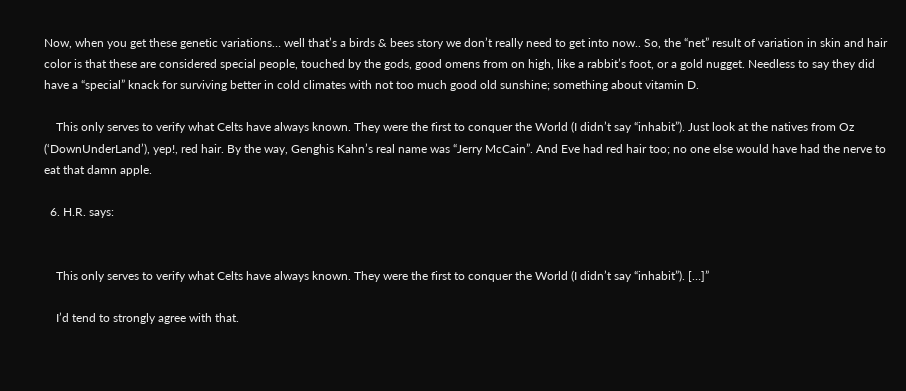Now, when you get these genetic variations… well that’s a birds & bees story we don’t really need to get into now.. So, the “net” result of variation in skin and hair color is that these are considered special people, touched by the gods, good omens from on high, like a rabbit’s foot, or a gold nugget. Needless to say they did have a “special” knack for surviving better in cold climates with not too much good old sunshine; something about vitamin D.

    This only serves to verify what Celts have always known. They were the first to conquer the World (I didn’t say “inhabit”). Just look at the natives from Oz (‘DownUnderLand’), yep!, red hair. By the way, Genghis Kahn’s real name was “Jerry McCain”. And Eve had red hair too; no one else would have had the nerve to eat that damn apple.

  6. H.R. says:


    This only serves to verify what Celts have always known. They were the first to conquer the World (I didn’t say “inhabit”). […]”

    I’d tend to strongly agree with that.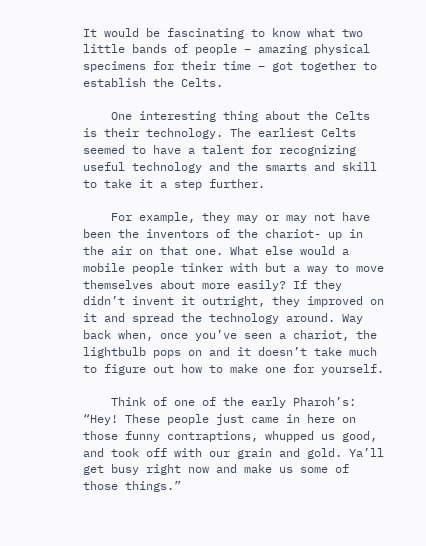It would be fascinating to know what two little bands of people – amazing physical specimens for their time – got together to establish the Celts.

    One interesting thing about the Celts is their technology. The earliest Celts seemed to have a talent for recognizing useful technology and the smarts and skill to take it a step further.

    For example, they may or may not have been the inventors of the chariot- up in the air on that one. What else would a mobile people tinker with but a way to move themselves about more easily? If they didn’t invent it outright, they improved on it and spread the technology around. Way back when, once you’ve seen a chariot, the lightbulb pops on and it doesn’t take much to figure out how to make one for yourself.

    Think of one of the early Pharoh’s: “Hey! These people just came in here on those funny contraptions, whupped us good, and took off with our grain and gold. Ya’ll get busy right now and make us some of those things.”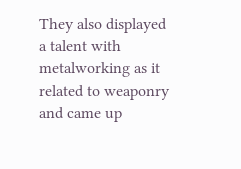They also displayed a talent with metalworking as it related to weaponry and came up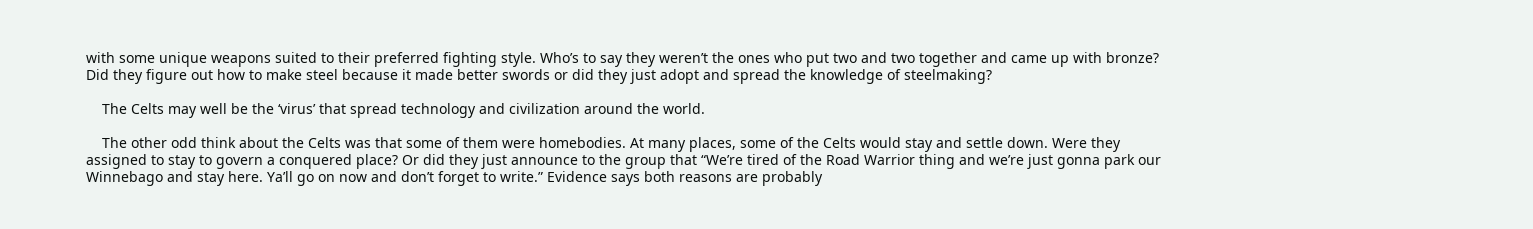with some unique weapons suited to their preferred fighting style. Who’s to say they weren’t the ones who put two and two together and came up with bronze? Did they figure out how to make steel because it made better swords or did they just adopt and spread the knowledge of steelmaking?

    The Celts may well be the ‘virus’ that spread technology and civilization around the world.

    The other odd think about the Celts was that some of them were homebodies. At many places, some of the Celts would stay and settle down. Were they assigned to stay to govern a conquered place? Or did they just announce to the group that “We’re tired of the Road Warrior thing and we’re just gonna park our Winnebago and stay here. Ya’ll go on now and don’t forget to write.” Evidence says both reasons are probably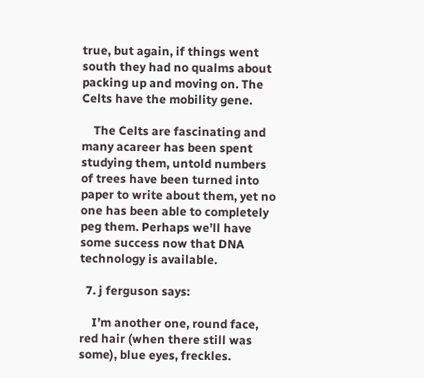true, but again, if things went south they had no qualms about packing up and moving on. The Celts have the mobility gene.

    The Celts are fascinating and many acareer has been spent studying them, untold numbers of trees have been turned into paper to write about them, yet no one has been able to completely peg them. Perhaps we’ll have some success now that DNA technology is available.

  7. j ferguson says:

    I’m another one, round face, red hair (when there still was some), blue eyes, freckles.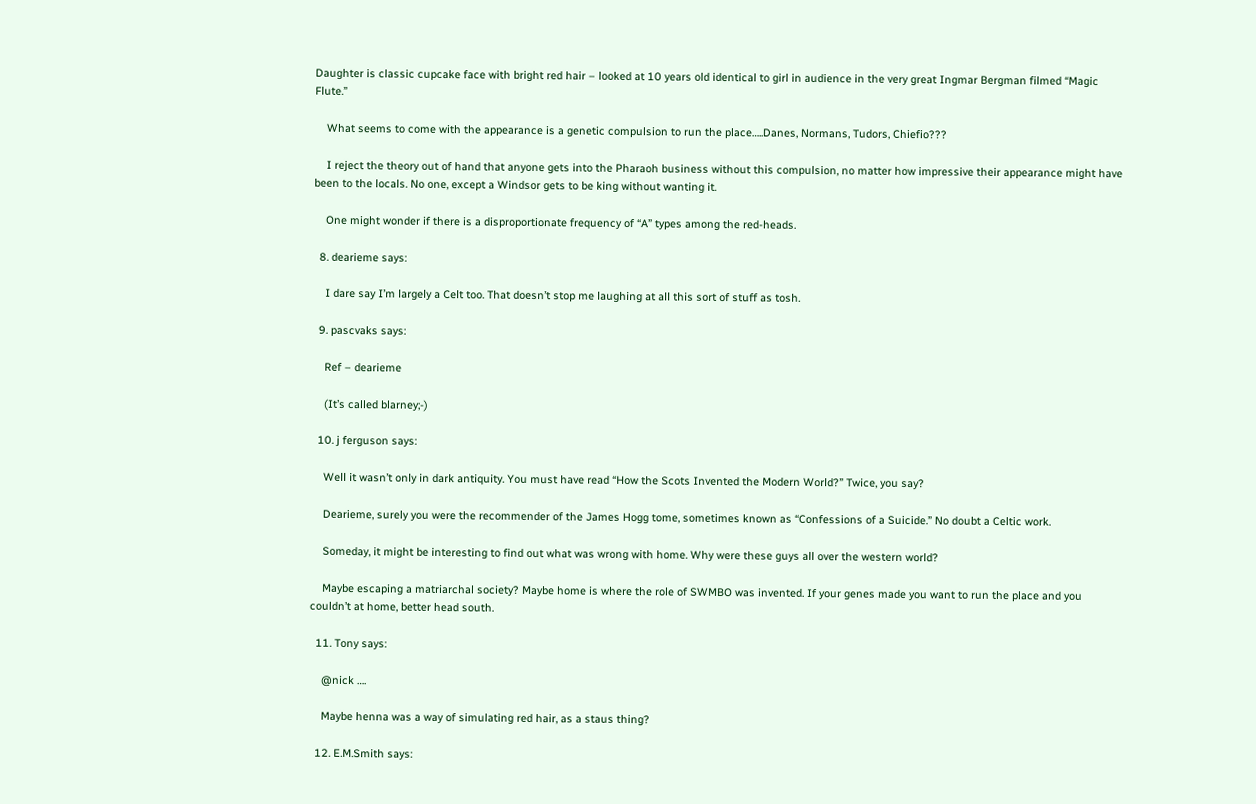Daughter is classic cupcake face with bright red hair – looked at 10 years old identical to girl in audience in the very great Ingmar Bergman filmed “Magic Flute.”

    What seems to come with the appearance is a genetic compulsion to run the place…..Danes, Normans, Tudors, Chiefio???

    I reject the theory out of hand that anyone gets into the Pharaoh business without this compulsion, no matter how impressive their appearance might have been to the locals. No one, except a Windsor gets to be king without wanting it.

    One might wonder if there is a disproportionate frequency of “A” types among the red-heads.

  8. dearieme says:

    I dare say I’m largely a Celt too. That doesn’t stop me laughing at all this sort of stuff as tosh.

  9. pascvaks says:

    Ref – dearieme

    (It’s called blarney;-)

  10. j ferguson says:

    Well it wasn’t only in dark antiquity. You must have read “How the Scots Invented the Modern World?” Twice, you say?

    Dearieme, surely you were the recommender of the James Hogg tome, sometimes known as “Confessions of a Suicide.” No doubt a Celtic work.

    Someday, it might be interesting to find out what was wrong with home. Why were these guys all over the western world?

    Maybe escaping a matriarchal society? Maybe home is where the role of SWMBO was invented. If your genes made you want to run the place and you couldn’t at home, better head south.

  11. Tony says:

    @nick ….

    Maybe henna was a way of simulating red hair, as a staus thing?

  12. E.M.Smith says: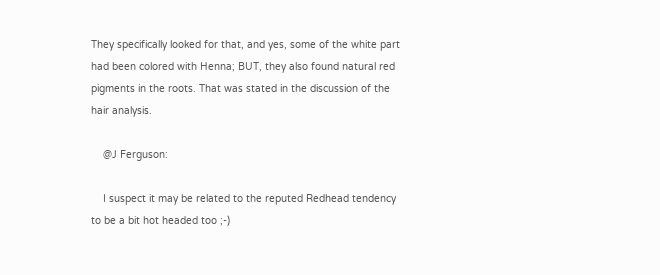They specifically looked for that, and yes, some of the white part had been colored with Henna; BUT, they also found natural red pigments in the roots. That was stated in the discussion of the hair analysis.

    @J Ferguson:

    I suspect it may be related to the reputed Redhead tendency to be a bit hot headed too ;-)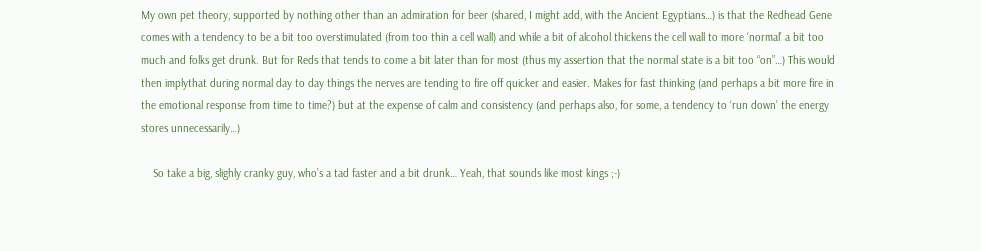My own pet theory, supported by nothing other than an admiration for beer (shared, I might add, with the Ancient Egyptians…) is that the Redhead Gene comes with a tendency to be a bit too overstimulated (from too thin a cell wall) and while a bit of alcohol thickens the cell wall to more ‘normal’ a bit too much and folks get drunk. But for Reds that tends to come a bit later than for most (thus my assertion that the normal state is a bit too “on”…) This would then implythat during normal day to day things the nerves are tending to fire off quicker and easier. Makes for fast thinking (and perhaps a bit more fire in the emotional response from time to time?) but at the expense of calm and consistency (and perhaps also, for some, a tendency to ‘run down’ the energy stores unnecessarily…)

    So take a big, slighly cranky guy, who’s a tad faster and a bit drunk… Yeah, that sounds like most kings ;-)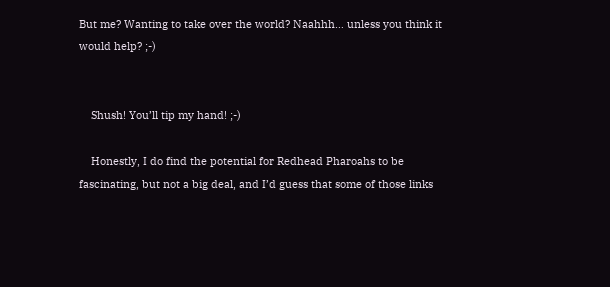But me? Wanting to take over the world? Naahhh… unless you think it would help? ;-)


    Shush! You’ll tip my hand! ;-)

    Honestly, I do find the potential for Redhead Pharoahs to be fascinating, but not a big deal, and I’d guess that some of those links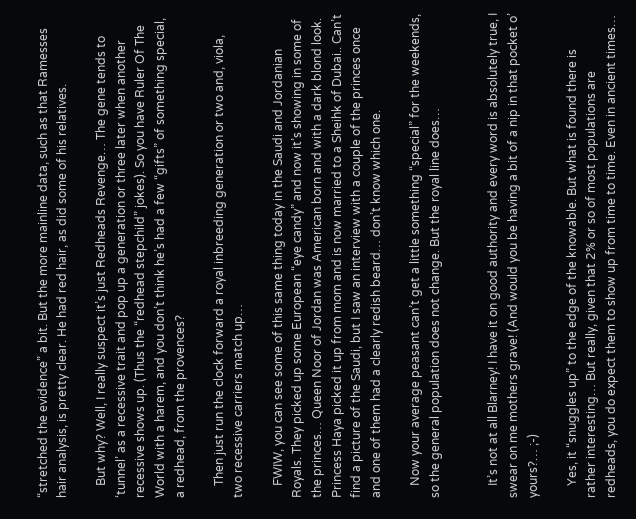“stretched the evidence” a bit. But the more mainline data, such as that Ramesses hair analysis, is pretty clear. He had red hair, as did some of his relatives.

    But why? Well, I really suspect it’s just Redheads Revenge… The gene tends to ‘tunnel’ as a recessive trait and pop up a generation or three later when another recessive shows up. (Thus the “redhead stepchild” jokes). So you have Ruler Of The World with a harem, and you don’t think he’s had a few “gifts” of something special, a redhead, from the provences?

    Then just run the clock forward a royal inbreeding generation or two and, viola, two recessive carriers match up…

    FWIW, you can see some of this same thing today in the Saudi and Jordanian Royals. They picked up some European “eye candy” and now it’s showing in some of the princes… Queen Noor of Jordan was American born and with a dark blond look. Princess Haya picked it up from mom and is now married to a Sheihk of Dubai.. Can’t find a picture of the Saudi, but I saw an interview with a couple of the princes once and one of them had a clearly redish beard… don’t know which one.

    Now your average peasant can’t get a little something “special” for the weekends, so the general population does not change. But the royal line does…


    It’s not at all Blarney! I have it on good authority and every word is absolutely true, I swear on me mothers grave! (And would you be having a bit of a nip in that pocket o’ yours?… ;-)

    Yes, it “snuggles up” to the edge of the knowable. But what is found there is rather interesting… But really, given that 2% or so of most populations are redheads, you do expect them to show up from time to time. Even in ancient times…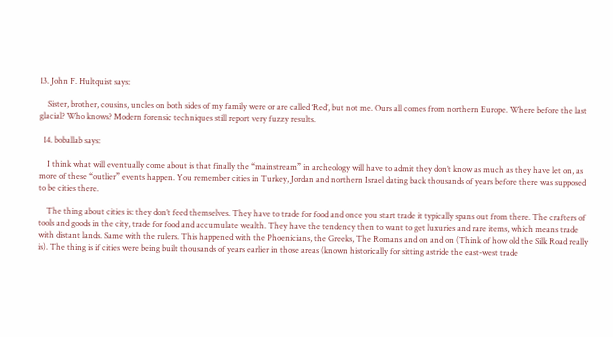13. John F. Hultquist says:

    Sister, brother, cousins, uncles on both sides of my family were or are called ‘Red’, but not me. Ours all comes from northern Europe. Where before the last glacial? Who knows? Modern forensic techniques still report very fuzzy results.

  14. boballab says:

    I think what will eventually come about is that finally the “mainstream” in archeology will have to admit they don’t know as much as they have let on, as more of these “outlier” events happen. You remember cities in Turkey, Jordan and northern Israel dating back thousands of years before there was supposed to be cities there.

    The thing about cities is: they don’t feed themselves. They have to trade for food and once you start trade it typically spans out from there. The crafters of tools and goods in the city, trade for food and accumulate wealth. They have the tendency then to want to get luxuries and rare items, which means trade with distant lands. Same with the rulers. This happened with the Phoenicians, the Greeks, The Romans and on and on (Think of how old the Silk Road really is). The thing is if cities were being built thousands of years earlier in those areas (known historically for sitting astride the east-west trade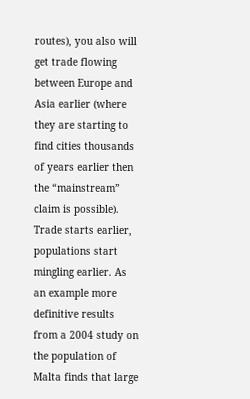routes), you also will get trade flowing between Europe and Asia earlier (where they are starting to find cities thousands of years earlier then the “mainstream” claim is possible). Trade starts earlier, populations start mingling earlier. As an example more definitive results from a 2004 study on the population of Malta finds that large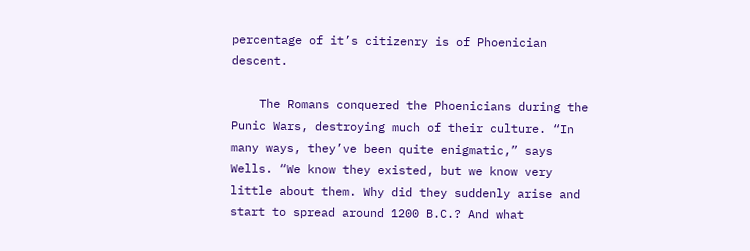percentage of it’s citizenry is of Phoenician descent.

    The Romans conquered the Phoenicians during the Punic Wars, destroying much of their culture. “In many ways, they’ve been quite enigmatic,” says Wells. “We know they existed, but we know very little about them. Why did they suddenly arise and start to spread around 1200 B.C.? And what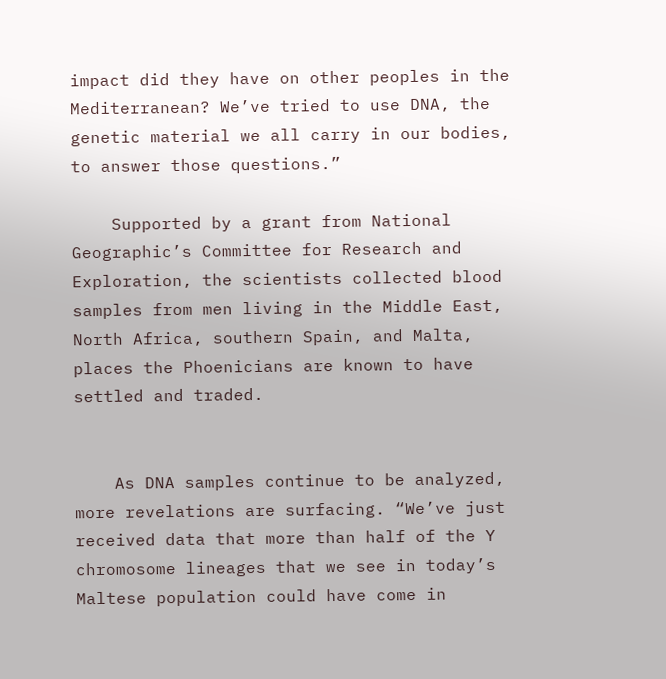impact did they have on other peoples in the Mediterranean? We’ve tried to use DNA, the genetic material we all carry in our bodies, to answer those questions.”

    Supported by a grant from National Geographic’s Committee for Research and Exploration, the scientists collected blood samples from men living in the Middle East, North Africa, southern Spain, and Malta, places the Phoenicians are known to have settled and traded.


    As DNA samples continue to be analyzed, more revelations are surfacing. “We’ve just received data that more than half of the Y chromosome lineages that we see in today’s Maltese population could have come in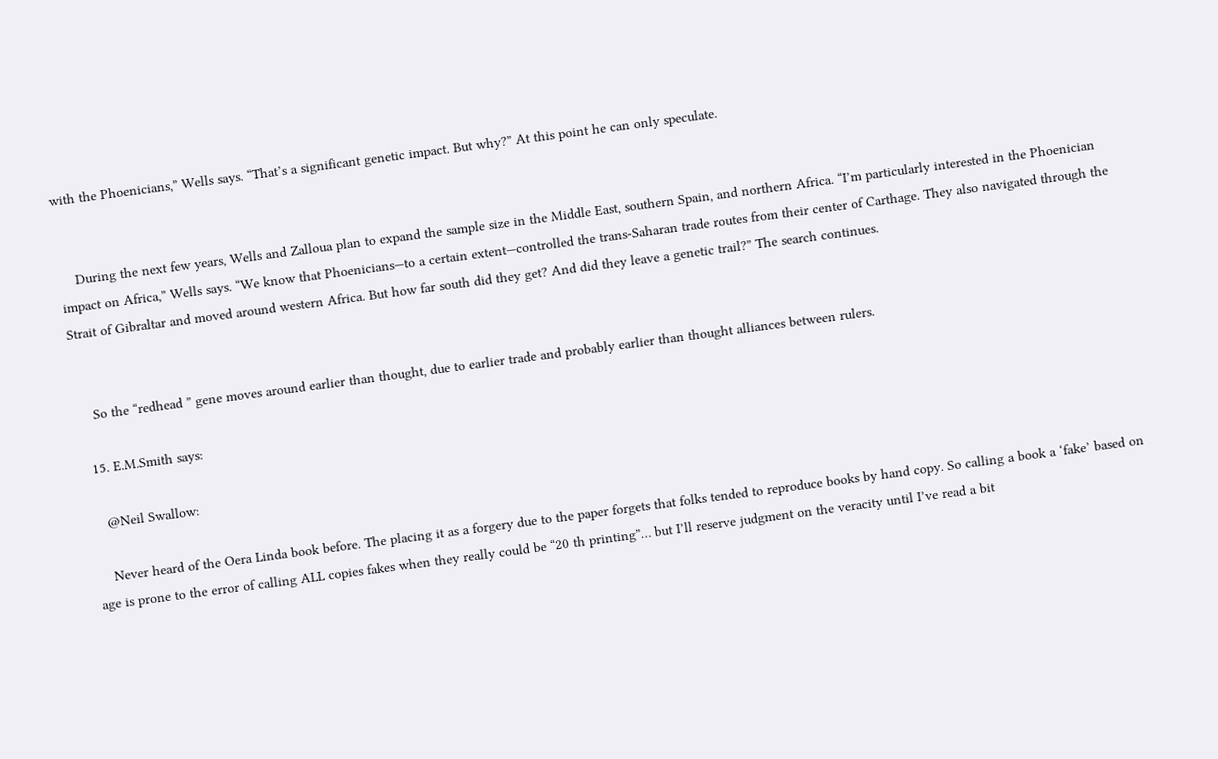with the Phoenicians,” Wells says. “That’s a significant genetic impact. But why?” At this point he can only speculate.


    During the next few years, Wells and Zalloua plan to expand the sample size in the Middle East, southern Spain, and northern Africa. “I’m particularly interested in the Phoenician impact on Africa,” Wells says. “We know that Phoenicians—to a certain extent—controlled the trans-Saharan trade routes from their center of Carthage. They also navigated through the Strait of Gibraltar and moved around western Africa. But how far south did they get? And did they leave a genetic trail?” The search continues.


    So the “redhead ” gene moves around earlier than thought, due to earlier trade and probably earlier than thought alliances between rulers.

  15. E.M.Smith says:

    @Neil Swallow:

    Never heard of the Oera Linda book before. The placing it as a forgery due to the paper forgets that folks tended to reproduce books by hand copy. So calling a book a ‘fake’ based on age is prone to the error of calling ALL copies fakes when they really could be “20 th printing”… but I’ll reserve judgment on the veracity until I’ve read a bit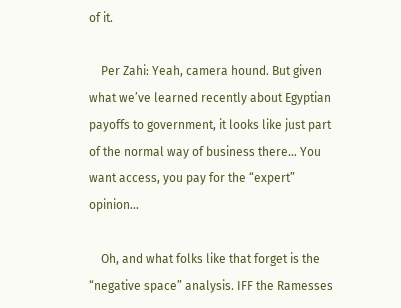of it.

    Per Zahi: Yeah, camera hound. But given what we’ve learned recently about Egyptian payoffs to government, it looks like just part of the normal way of business there… You want access, you pay for the “expert” opinion…

    Oh, and what folks like that forget is the “negative space” analysis. IFF the Ramesses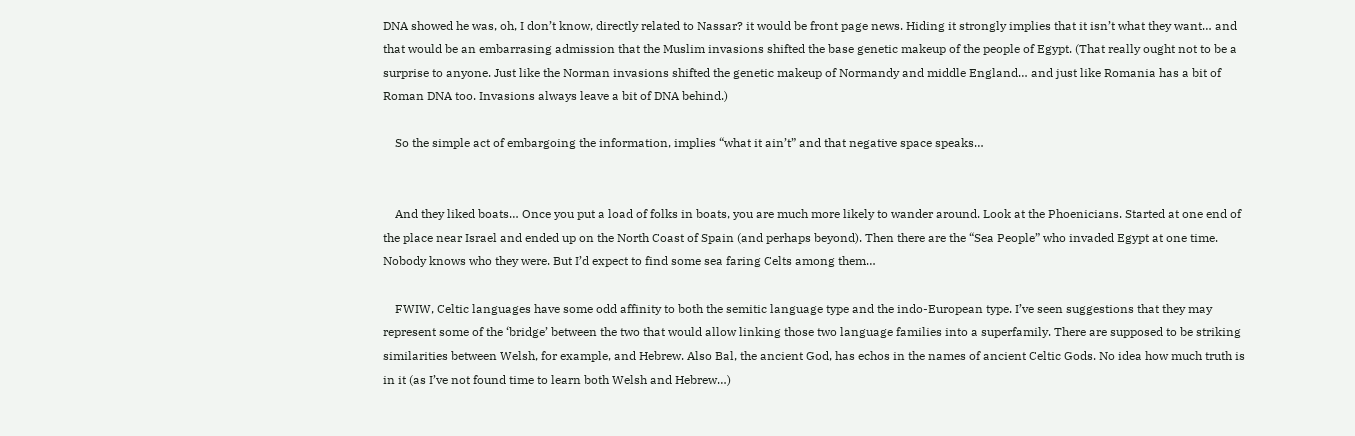DNA showed he was, oh, I don’t know, directly related to Nassar? it would be front page news. Hiding it strongly implies that it isn’t what they want… and that would be an embarrasing admission that the Muslim invasions shifted the base genetic makeup of the people of Egypt. (That really ought not to be a surprise to anyone. Just like the Norman invasions shifted the genetic makeup of Normandy and middle England… and just like Romania has a bit of Roman DNA too. Invasions always leave a bit of DNA behind.)

    So the simple act of embargoing the information, implies “what it ain’t” and that negative space speaks…


    And they liked boats… Once you put a load of folks in boats, you are much more likely to wander around. Look at the Phoenicians. Started at one end of the place near Israel and ended up on the North Coast of Spain (and perhaps beyond). Then there are the “Sea People” who invaded Egypt at one time. Nobody knows who they were. But I’d expect to find some sea faring Celts among them…

    FWIW, Celtic languages have some odd affinity to both the semitic language type and the indo-European type. I’ve seen suggestions that they may represent some of the ‘bridge’ between the two that would allow linking those two language families into a superfamily. There are supposed to be striking similarities between Welsh, for example, and Hebrew. Also Bal, the ancient God, has echos in the names of ancient Celtic Gods. No idea how much truth is in it (as I’ve not found time to learn both Welsh and Hebrew…)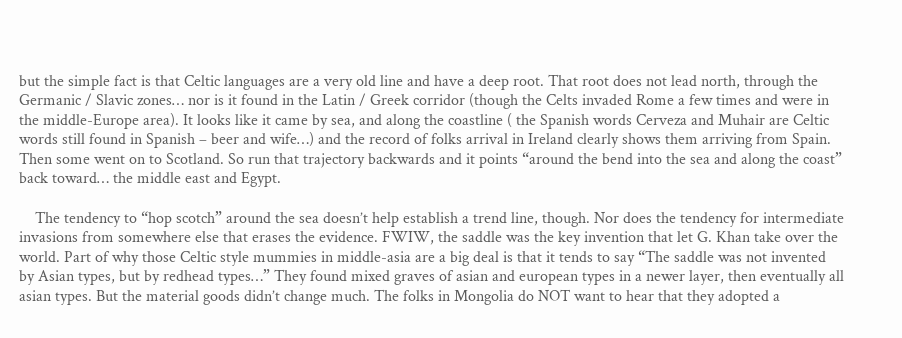but the simple fact is that Celtic languages are a very old line and have a deep root. That root does not lead north, through the Germanic / Slavic zones… nor is it found in the Latin / Greek corridor (though the Celts invaded Rome a few times and were in the middle-Europe area). It looks like it came by sea, and along the coastline ( the Spanish words Cerveza and Muhair are Celtic words still found in Spanish – beer and wife…) and the record of folks arrival in Ireland clearly shows them arriving from Spain. Then some went on to Scotland. So run that trajectory backwards and it points “around the bend into the sea and along the coast” back toward… the middle east and Egypt.

    The tendency to “hop scotch” around the sea doesn’t help establish a trend line, though. Nor does the tendency for intermediate invasions from somewhere else that erases the evidence. FWIW, the saddle was the key invention that let G. Khan take over the world. Part of why those Celtic style mummies in middle-asia are a big deal is that it tends to say “The saddle was not invented by Asian types, but by redhead types…” They found mixed graves of asian and european types in a newer layer, then eventually all asian types. But the material goods didn’t change much. The folks in Mongolia do NOT want to hear that they adopted a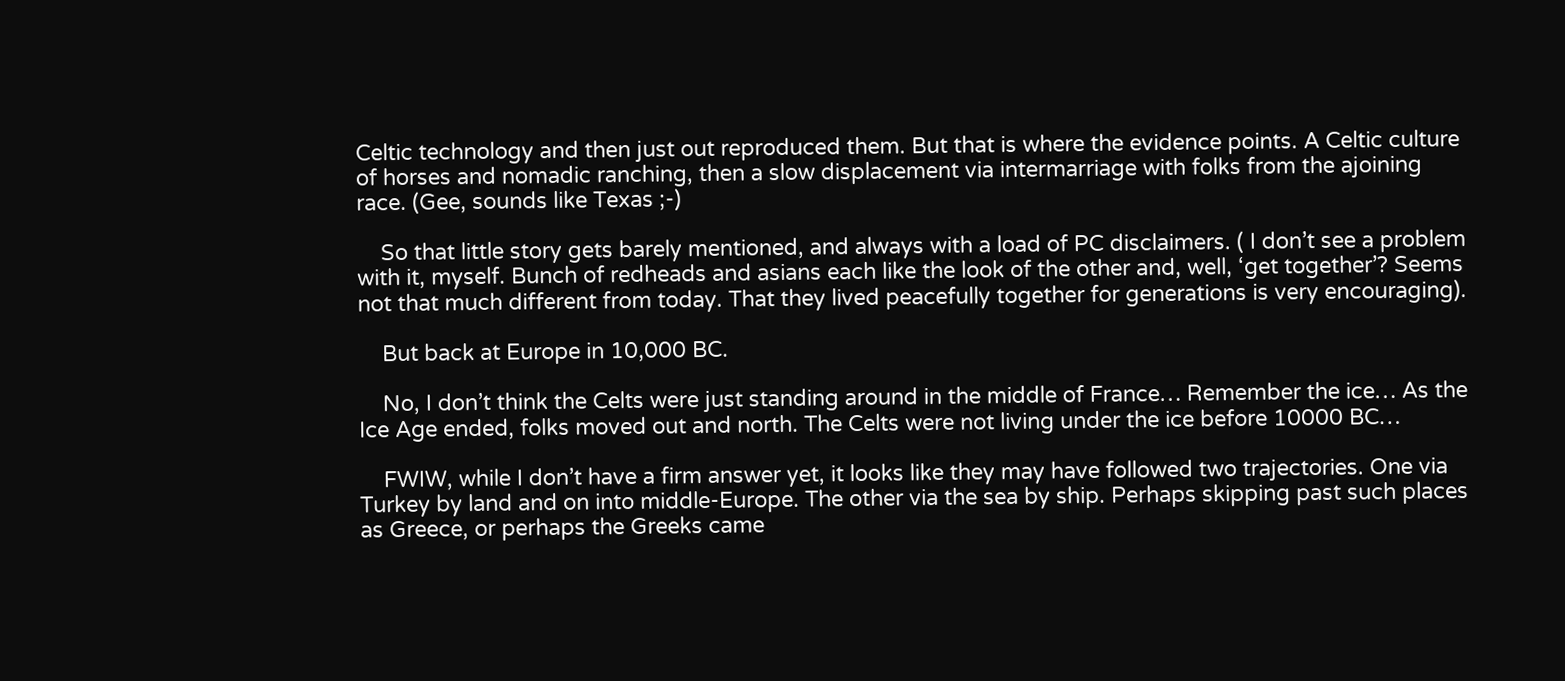Celtic technology and then just out reproduced them. But that is where the evidence points. A Celtic culture of horses and nomadic ranching, then a slow displacement via intermarriage with folks from the ajoining race. (Gee, sounds like Texas ;-)

    So that little story gets barely mentioned, and always with a load of PC disclaimers. ( I don’t see a problem with it, myself. Bunch of redheads and asians each like the look of the other and, well, ‘get together’? Seems not that much different from today. That they lived peacefully together for generations is very encouraging).

    But back at Europe in 10,000 BC.

    No, I don’t think the Celts were just standing around in the middle of France… Remember the ice… As the Ice Age ended, folks moved out and north. The Celts were not living under the ice before 10000 BC…

    FWIW, while I don’t have a firm answer yet, it looks like they may have followed two trajectories. One via Turkey by land and on into middle-Europe. The other via the sea by ship. Perhaps skipping past such places as Greece, or perhaps the Greeks came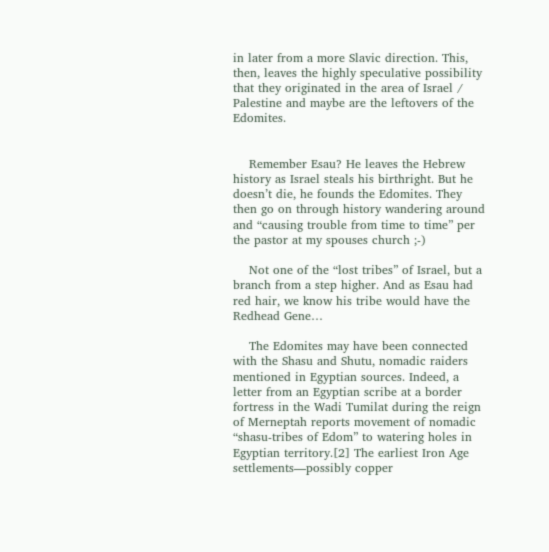in later from a more Slavic direction. This, then, leaves the highly speculative possibility that they originated in the area of Israel / Palestine and maybe are the leftovers of the Edomites.


    Remember Esau? He leaves the Hebrew history as Israel steals his birthright. But he doesn’t die, he founds the Edomites. They then go on through history wandering around and “causing trouble from time to time” per the pastor at my spouses church ;-)

    Not one of the “lost tribes” of Israel, but a branch from a step higher. And as Esau had red hair, we know his tribe would have the Redhead Gene…

    The Edomites may have been connected with the Shasu and Shutu, nomadic raiders mentioned in Egyptian sources. Indeed, a letter from an Egyptian scribe at a border fortress in the Wadi Tumilat during the reign of Merneptah reports movement of nomadic “shasu-tribes of Edom” to watering holes in Egyptian territory.[2] The earliest Iron Age settlements—possibly copper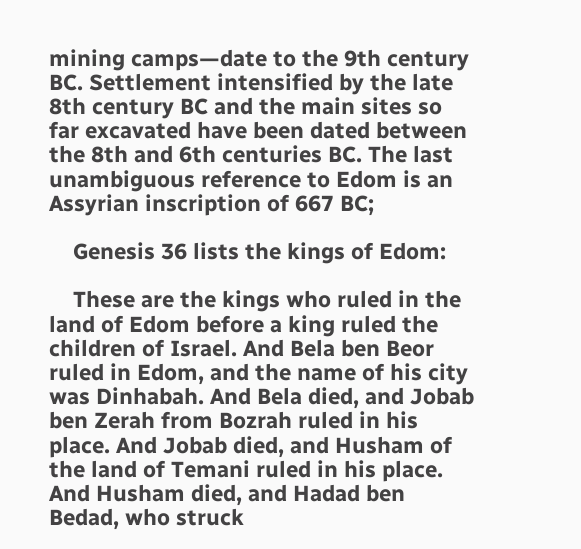mining camps—date to the 9th century BC. Settlement intensified by the late 8th century BC and the main sites so far excavated have been dated between the 8th and 6th centuries BC. The last unambiguous reference to Edom is an Assyrian inscription of 667 BC;

    Genesis 36 lists the kings of Edom:

    These are the kings who ruled in the land of Edom before a king ruled the children of Israel. And Bela ben Beor ruled in Edom, and the name of his city was Dinhabah. And Bela died, and Jobab ben Zerah from Bozrah ruled in his place. And Jobab died, and Husham of the land of Temani ruled in his place. And Husham died, and Hadad ben Bedad, who struck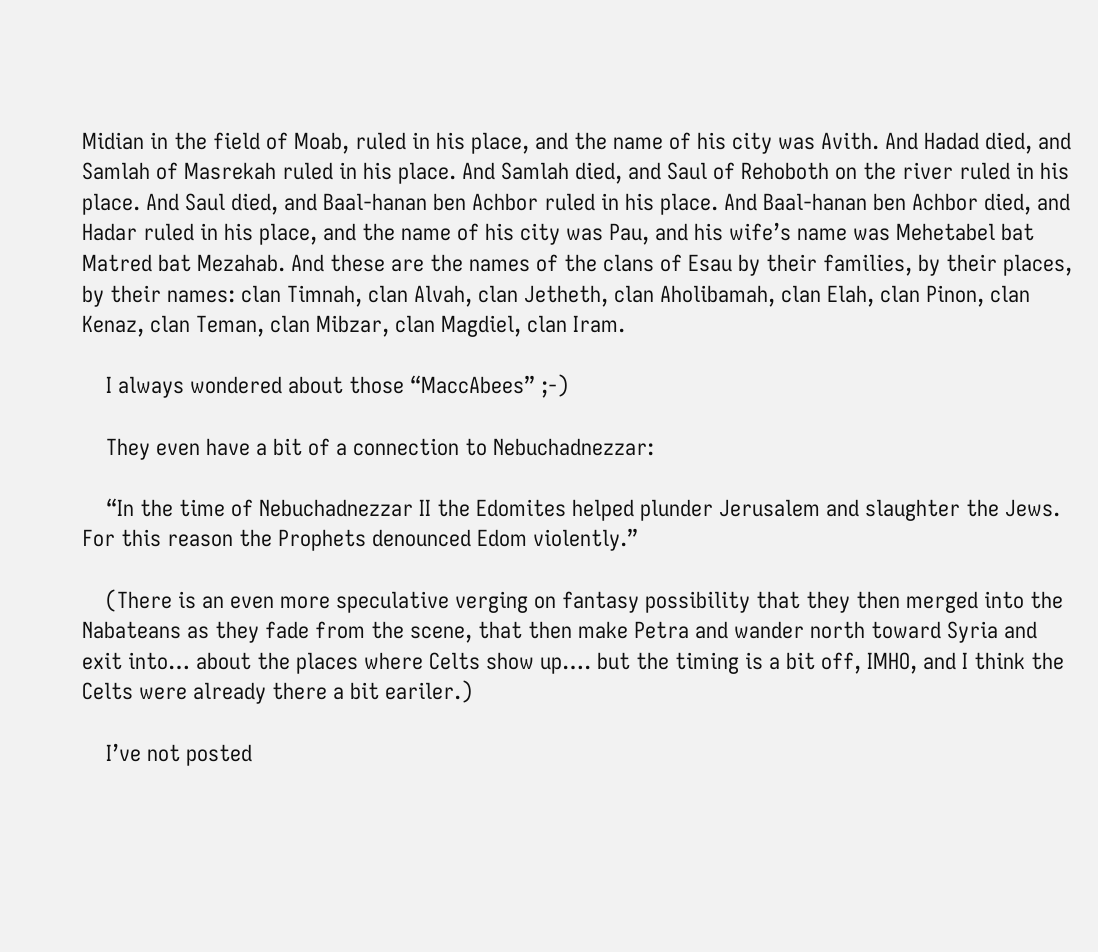Midian in the field of Moab, ruled in his place, and the name of his city was Avith. And Hadad died, and Samlah of Masrekah ruled in his place. And Samlah died, and Saul of Rehoboth on the river ruled in his place. And Saul died, and Baal-hanan ben Achbor ruled in his place. And Baal-hanan ben Achbor died, and Hadar ruled in his place, and the name of his city was Pau, and his wife’s name was Mehetabel bat Matred bat Mezahab. And these are the names of the clans of Esau by their families, by their places, by their names: clan Timnah, clan Alvah, clan Jetheth, clan Aholibamah, clan Elah, clan Pinon, clan Kenaz, clan Teman, clan Mibzar, clan Magdiel, clan Iram.

    I always wondered about those “MaccAbees” ;-)

    They even have a bit of a connection to Nebuchadnezzar:

    “In the time of Nebuchadnezzar II the Edomites helped plunder Jerusalem and slaughter the Jews. For this reason the Prophets denounced Edom violently.”

    (There is an even more speculative verging on fantasy possibility that they then merged into the Nabateans as they fade from the scene, that then make Petra and wander north toward Syria and exit into… about the places where Celts show up…. but the timing is a bit off, IMHO, and I think the Celts were already there a bit eariler.)

    I’ve not posted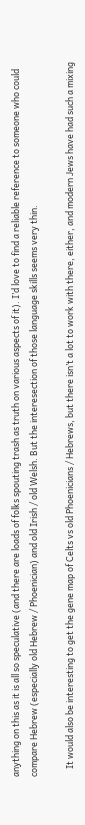anything on this as it is all so speculative (and there are loads of folks spouting trash as truth on various aspects of it). I’d love to find a reliable reference to someone who could compare Hebrew (especially old Hebrew / Phoenician) and old Irish / old Welsh. But the interesection of those language skills seems very thin.

    It would also be interesting to get the gene map of Celts vs old Phoenicians / Hebrews, but there isn’t a lot to work with there, either, and modern Jews have had such a mixing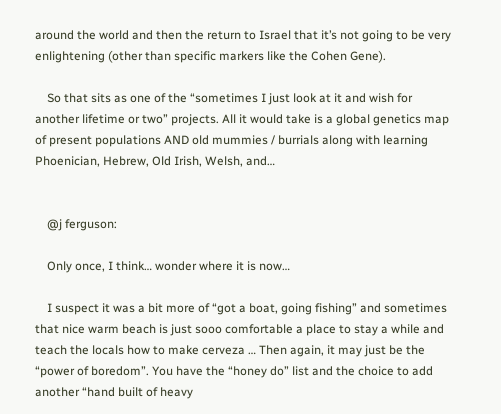around the world and then the return to Israel that it’s not going to be very enlightening (other than specific markers like the Cohen Gene).

    So that sits as one of the “sometimes I just look at it and wish for another lifetime or two” projects. All it would take is a global genetics map of present populations AND old mummies / burrials along with learning Phoenician, Hebrew, Old Irish, Welsh, and…


    @j ferguson:

    Only once, I think… wonder where it is now…

    I suspect it was a bit more of “got a boat, going fishing” and sometimes that nice warm beach is just sooo comfortable a place to stay a while and teach the locals how to make cerveza … Then again, it may just be the “power of boredom”. You have the “honey do” list and the choice to add another “hand built of heavy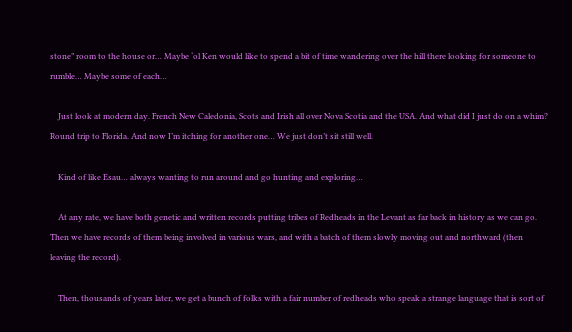stone” room to the house or… Maybe ‘ol Ken would like to spend a bit of time wandering over the hill there looking for someone to rumble… Maybe some of each…

    Just look at modern day. French New Caledonia, Scots and Irish all over Nova Scotia and the USA. And what did I just do on a whim? Round trip to Florida. And now I’m itching for another one… We just don’t sit still well.

    Kind of like Esau… always wanting to run around and go hunting and exploring…

    At any rate, we have both genetic and written records putting tribes of Redheads in the Levant as far back in history as we can go. Then we have records of them being involved in various wars, and with a batch of them slowly moving out and northward (then leaving the record).

    Then, thousands of years later, we get a bunch of folks with a fair number of redheads who speak a strange language that is sort of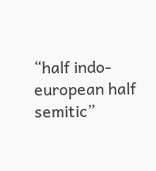“half indo-european half semitic”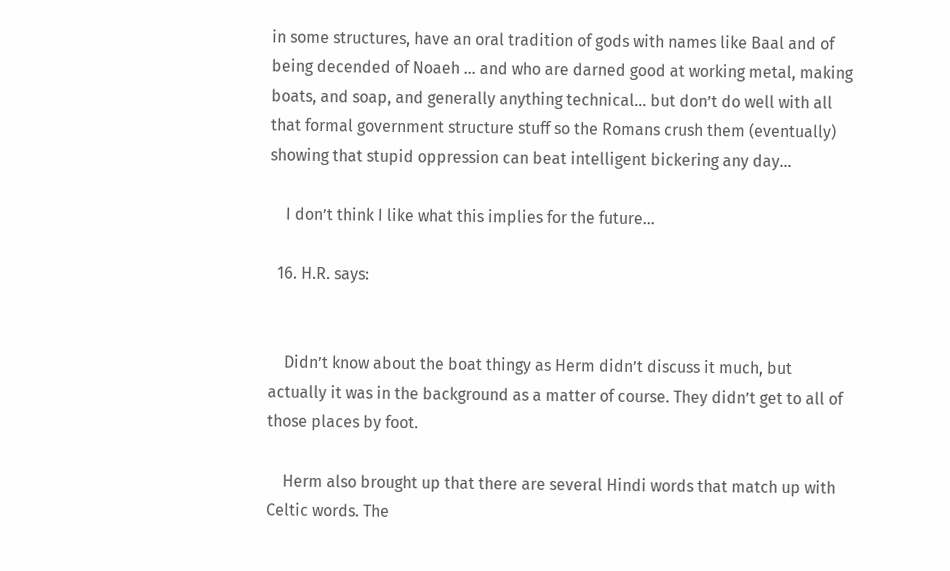in some structures, have an oral tradition of gods with names like Baal and of being decended of Noaeh … and who are darned good at working metal, making boats, and soap, and generally anything technical… but don’t do well with all that formal government structure stuff so the Romans crush them (eventually) showing that stupid oppression can beat intelligent bickering any day…

    I don’t think I like what this implies for the future…

  16. H.R. says:


    Didn’t know about the boat thingy as Herm didn’t discuss it much, but actually it was in the background as a matter of course. They didn’t get to all of those places by foot.

    Herm also brought up that there are several Hindi words that match up with Celtic words. The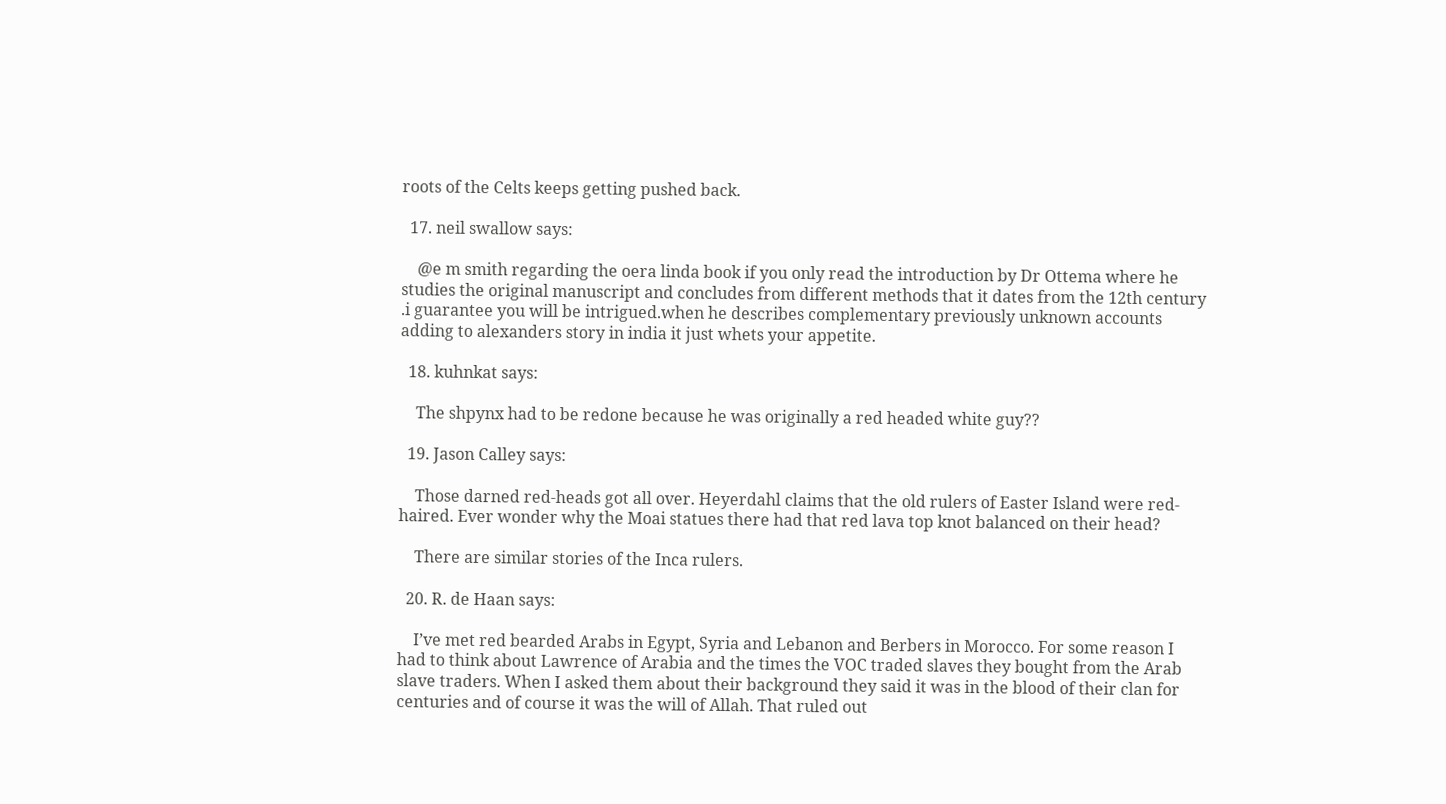roots of the Celts keeps getting pushed back.

  17. neil swallow says:

    @e m smith regarding the oera linda book if you only read the introduction by Dr Ottema where he studies the original manuscript and concludes from different methods that it dates from the 12th century .i guarantee you will be intrigued.when he describes complementary previously unknown accounts adding to alexanders story in india it just whets your appetite.

  18. kuhnkat says:

    The shpynx had to be redone because he was originally a red headed white guy??

  19. Jason Calley says:

    Those darned red-heads got all over. Heyerdahl claims that the old rulers of Easter Island were red-haired. Ever wonder why the Moai statues there had that red lava top knot balanced on their head?

    There are similar stories of the Inca rulers.

  20. R. de Haan says:

    I’ve met red bearded Arabs in Egypt, Syria and Lebanon and Berbers in Morocco. For some reason I had to think about Lawrence of Arabia and the times the VOC traded slaves they bought from the Arab slave traders. When I asked them about their background they said it was in the blood of their clan for centuries and of course it was the will of Allah. That ruled out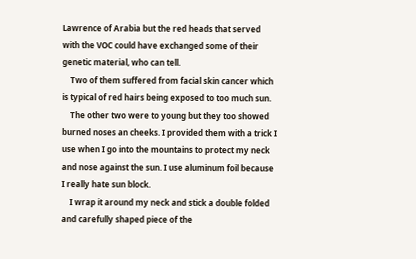Lawrence of Arabia but the red heads that served with the VOC could have exchanged some of their genetic material, who can tell.
    Two of them suffered from facial skin cancer which is typical of red hairs being exposed to too much sun.
    The other two were to young but they too showed burned noses an cheeks. I provided them with a trick I use when I go into the mountains to protect my neck and nose against the sun. I use aluminum foil because I really hate sun block.
    I wrap it around my neck and stick a double folded and carefully shaped piece of the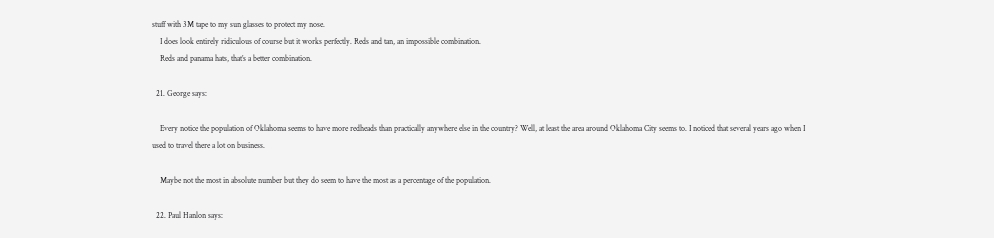stuff with 3M tape to my sun glasses to protect my nose.
    I does look entirely ridiculous of course but it works perfectly. Reds and tan, an impossible combination.
    Reds and panama hats, that’s a better combination.

  21. George says:

    Every notice the population of Oklahoma seems to have more redheads than practically anywhere else in the country? Well, at least the area around Oklahoma City seems to. I noticed that several years ago when I used to travel there a lot on business.

    Maybe not the most in absolute number but they do seem to have the most as a percentage of the population.

  22. Paul Hanlon says: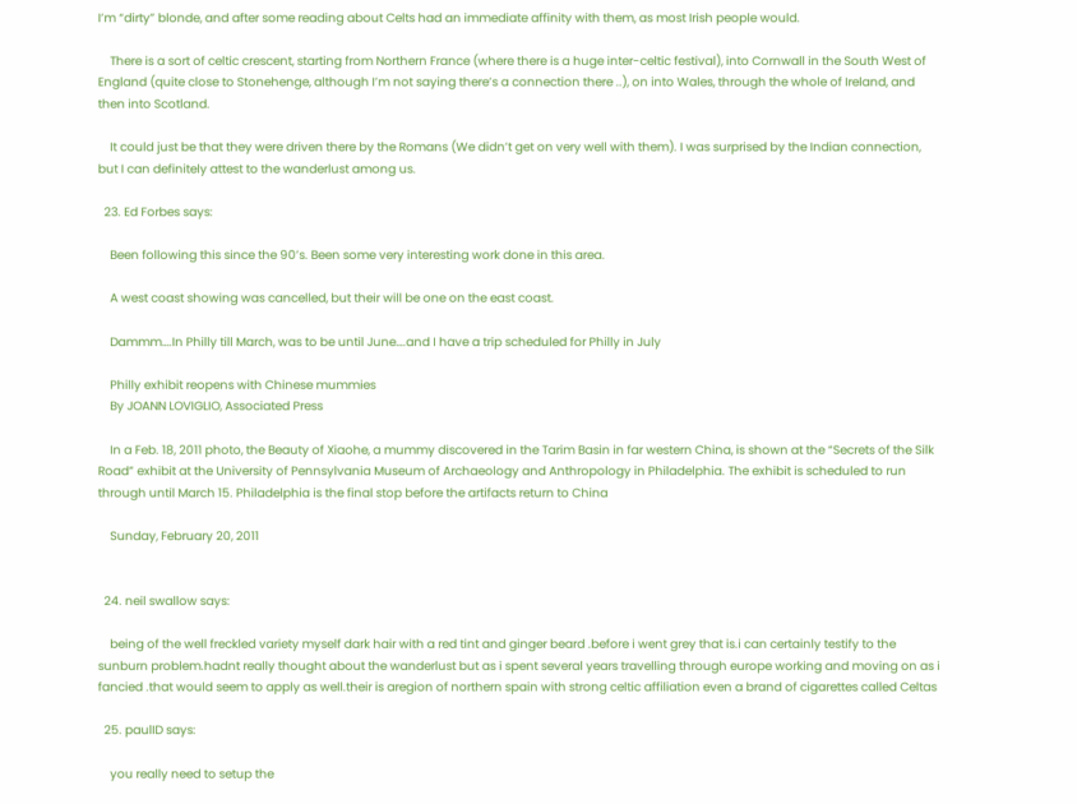I’m “dirty” blonde, and after some reading about Celts had an immediate affinity with them, as most Irish people would.

    There is a sort of celtic crescent, starting from Northern France (where there is a huge inter-celtic festival), into Cornwall in the South West of England (quite close to Stonehenge, although I’m not saying there’s a connection there ..), on into Wales, through the whole of Ireland, and then into Scotland.

    It could just be that they were driven there by the Romans (We didn’t get on very well with them). I was surprised by the Indian connection, but I can definitely attest to the wanderlust among us.

  23. Ed Forbes says:

    Been following this since the 90’s. Been some very interesting work done in this area.

    A west coast showing was cancelled, but their will be one on the east coast.

    Dammm….In Philly till March, was to be until June….and I have a trip scheduled for Philly in July

    Philly exhibit reopens with Chinese mummies
    By JOANN LOVIGLIO, Associated Press

    In a Feb. 18, 2011 photo, the Beauty of Xiaohe, a mummy discovered in the Tarim Basin in far western China, is shown at the “Secrets of the Silk Road” exhibit at the University of Pennsylvania Museum of Archaeology and Anthropology in Philadelphia. The exhibit is scheduled to run through until March 15. Philadelphia is the final stop before the artifacts return to China

    Sunday, February 20, 2011


  24. neil swallow says:

    being of the well freckled variety myself dark hair with a red tint and ginger beard .before i went grey that is.i can certainly testify to the sunburn problem.hadnt really thought about the wanderlust but as i spent several years travelling through europe working and moving on as i fancied .that would seem to apply as well.their is aregion of northern spain with strong celtic affiliation even a brand of cigarettes called Celtas

  25. paulID says:

    you really need to setup the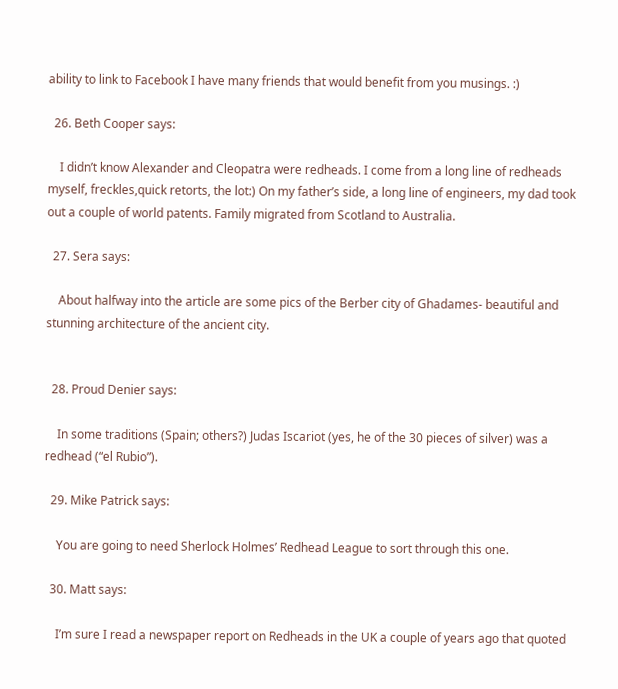ability to link to Facebook I have many friends that would benefit from you musings. :)

  26. Beth Cooper says:

    I didn’t know Alexander and Cleopatra were redheads. I come from a long line of redheads myself, freckles,quick retorts, the lot:) On my father’s side, a long line of engineers, my dad took out a couple of world patents. Family migrated from Scotland to Australia.

  27. Sera says:

    About halfway into the article are some pics of the Berber city of Ghadames- beautiful and stunning architecture of the ancient city.


  28. Proud Denier says:

    In some traditions (Spain; others?) Judas Iscariot (yes, he of the 30 pieces of silver) was a redhead (“el Rubio”).

  29. Mike Patrick says:

    You are going to need Sherlock Holmes’ Redhead League to sort through this one.

  30. Matt says:

    I’m sure I read a newspaper report on Redheads in the UK a couple of years ago that quoted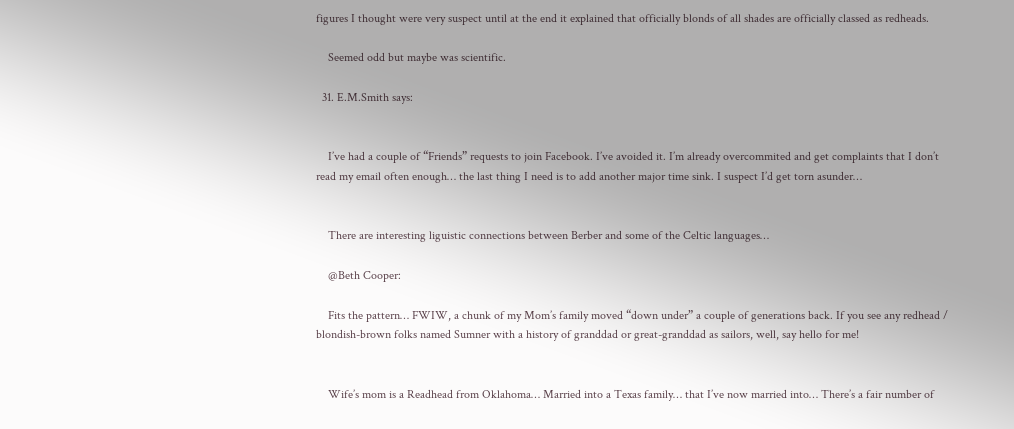figures I thought were very suspect until at the end it explained that officially blonds of all shades are officially classed as redheads.

    Seemed odd but maybe was scientific.

  31. E.M.Smith says:


    I’ve had a couple of “Friends” requests to join Facebook. I’ve avoided it. I’m already overcommited and get complaints that I don’t read my email often enough… the last thing I need is to add another major time sink. I suspect I’d get torn asunder…


    There are interesting liguistic connections between Berber and some of the Celtic languages…

    @Beth Cooper:

    Fits the pattern… FWIW, a chunk of my Mom’s family moved “down under” a couple of generations back. If you see any redhead / blondish-brown folks named Sumner with a history of granddad or great-granddad as sailors, well, say hello for me!


    Wife’s mom is a Readhead from Oklahoma… Married into a Texas family… that I’ve now married into… There’s a fair number of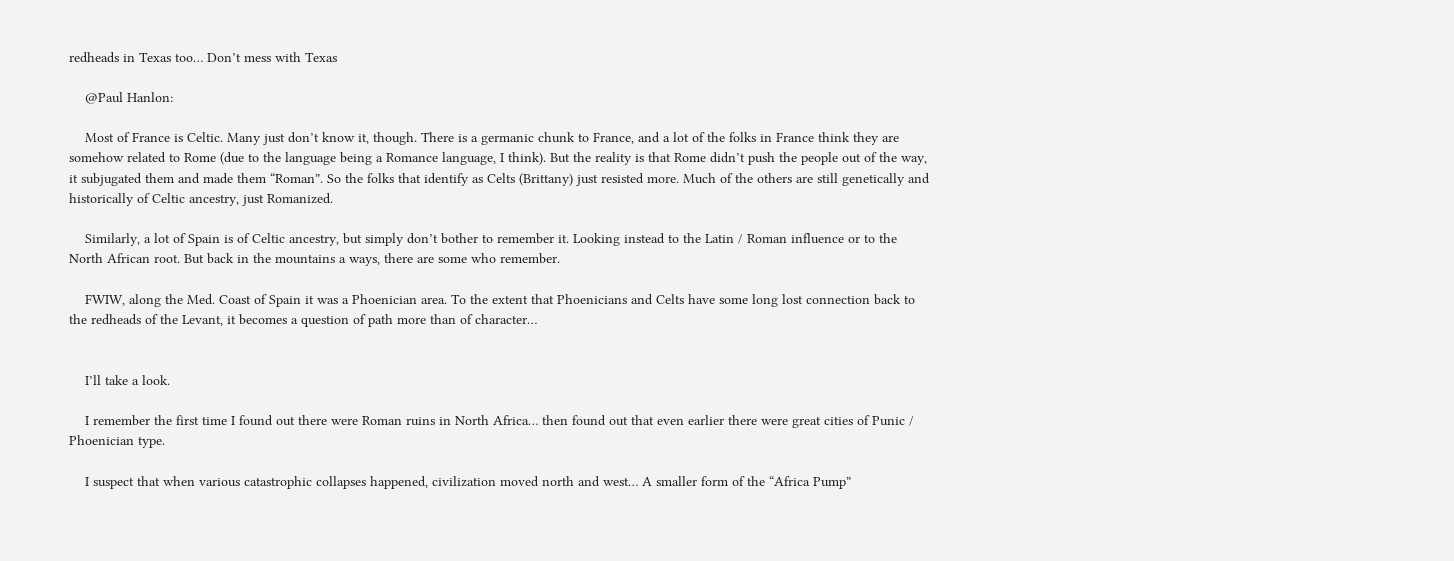redheads in Texas too… Don’t mess with Texas

    @Paul Hanlon:

    Most of France is Celtic. Many just don’t know it, though. There is a germanic chunk to France, and a lot of the folks in France think they are somehow related to Rome (due to the language being a Romance language, I think). But the reality is that Rome didn’t push the people out of the way, it subjugated them and made them “Roman”. So the folks that identify as Celts (Brittany) just resisted more. Much of the others are still genetically and historically of Celtic ancestry, just Romanized.

    Similarly, a lot of Spain is of Celtic ancestry, but simply don’t bother to remember it. Looking instead to the Latin / Roman influence or to the North African root. But back in the mountains a ways, there are some who remember.

    FWIW, along the Med. Coast of Spain it was a Phoenician area. To the extent that Phoenicians and Celts have some long lost connection back to the redheads of the Levant, it becomes a question of path more than of character…


    I’ll take a look.

    I remember the first time I found out there were Roman ruins in North Africa… then found out that even earlier there were great cities of Punic / Phoenician type.

    I suspect that when various catastrophic collapses happened, civilization moved north and west… A smaller form of the “Africa Pump”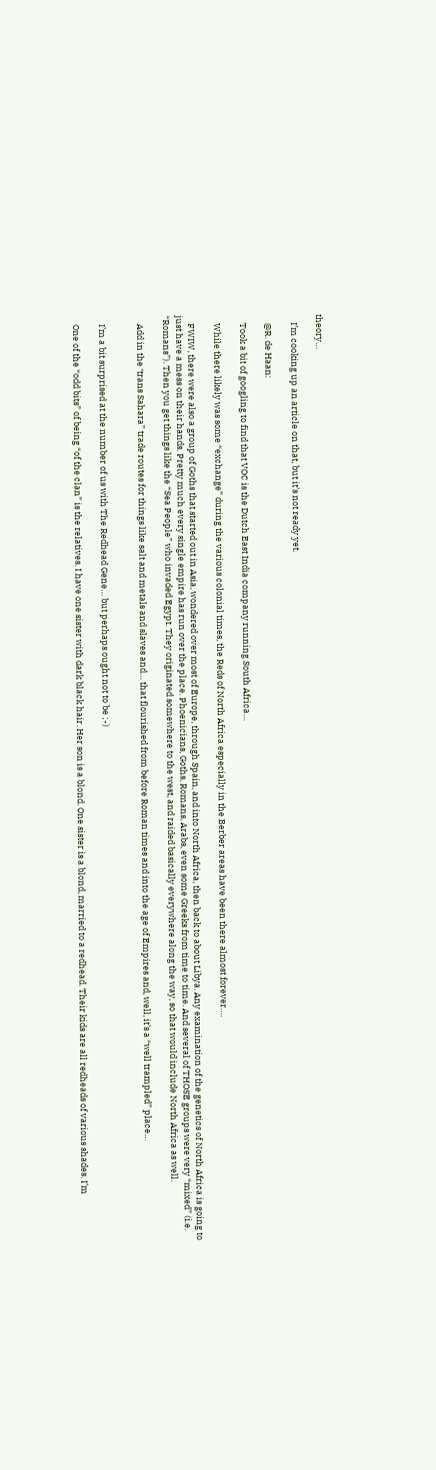theory…

    I’m cooking up an article on that, but it’s not ready yet.

    @R. de Haan:

    Took a bit of googling to find that VOC is the Dutch East India company running South Africa…

    While there likely was some “exchange” during the various colonial times, the Reds of North Africa especially in the Berber areas have been there almost forever….

    FWIW, there were also a group of Goths that started out in Asia, wondered over most of Europe, through Spain, and into North Africa, then back to about Libya. Any examination of the genetics of North Africa is going to just have a mess on their hands. Pretty much every single empire has run over the place. Phoenicians, Goths, Romans, Arabs, even some Greeks from time to time. And several of THOSE groups were very “mixed” (i.e. “Romans”). Then you get things like the “Sea People” who invaded Egypt. They originated somewhere to the west, and raided basically everywhere along the way, so that would include North Africa as well.

    Add in the ‘trans Sahara” trade routes for things like salt and metals and slaves and… that flourished from before Roman times and into the age of Empires and, well, it’s a “well trampled” place…


    I’m a bit surprised at the number of us with The Redhead Gene… but perhaps ought not to be ;-)

    One of the “odd bits” of being “of the clan” is the relatives. I have one sister with dark black hair. Her son is a blond. One sister is a blond, married to a redhead. Their kids are all redheads of various shades. I’m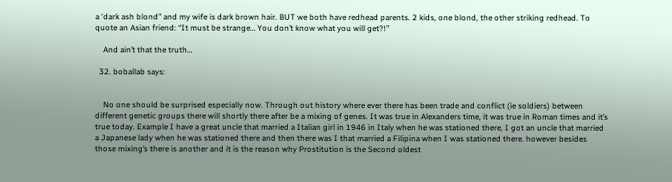a ‘dark ash blond” and my wife is dark brown hair. BUT we both have redhead parents. 2 kids, one blond, the other striking redhead. To quote an Asian friend: “It must be strange… You don’t know what you will get?!”

    And ain’t that the truth…

  32. boballab says:


    No one should be surprised especially now. Through out history where ever there has been trade and conflict (ie soldiers) between different genetic groups there will shortly there after be a mixing of genes. It was true in Alexanders time, it was true in Roman times and it’s true today. Example I have a great uncle that married a Italian girl in 1946 in Italy when he was stationed there, I got an uncle that married a Japanese lady when he was stationed there and then there was I that married a Filipina when I was stationed there. however besides those mixing’s there is another and it is the reason why Prostitution is the Second oldest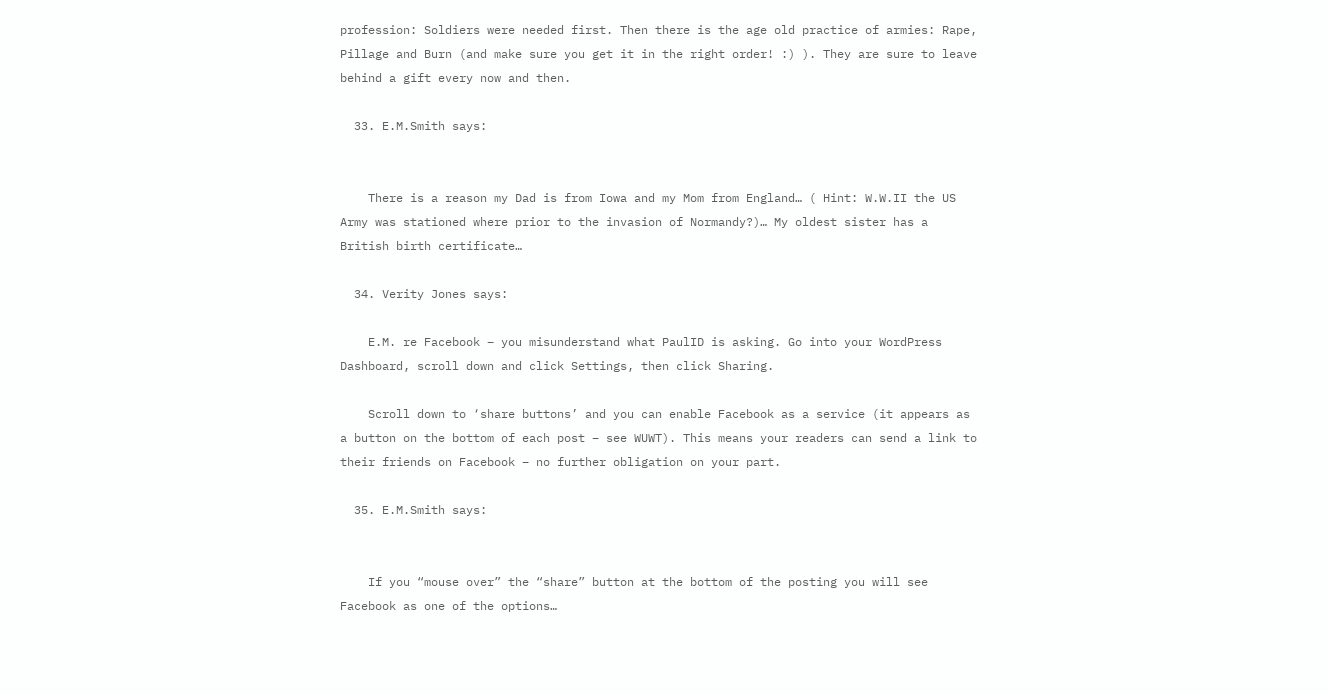profession: Soldiers were needed first. Then there is the age old practice of armies: Rape, Pillage and Burn (and make sure you get it in the right order! :) ). They are sure to leave behind a gift every now and then.

  33. E.M.Smith says:


    There is a reason my Dad is from Iowa and my Mom from England… ( Hint: W.W.II the US Army was stationed where prior to the invasion of Normandy?)… My oldest sister has a British birth certificate…

  34. Verity Jones says:

    E.M. re Facebook – you misunderstand what PaulID is asking. Go into your WordPress Dashboard, scroll down and click Settings, then click Sharing.

    Scroll down to ‘share buttons’ and you can enable Facebook as a service (it appears as a button on the bottom of each post – see WUWT). This means your readers can send a link to their friends on Facebook – no further obligation on your part.

  35. E.M.Smith says:


    If you “mouse over” the “share” button at the bottom of the posting you will see Facebook as one of the options…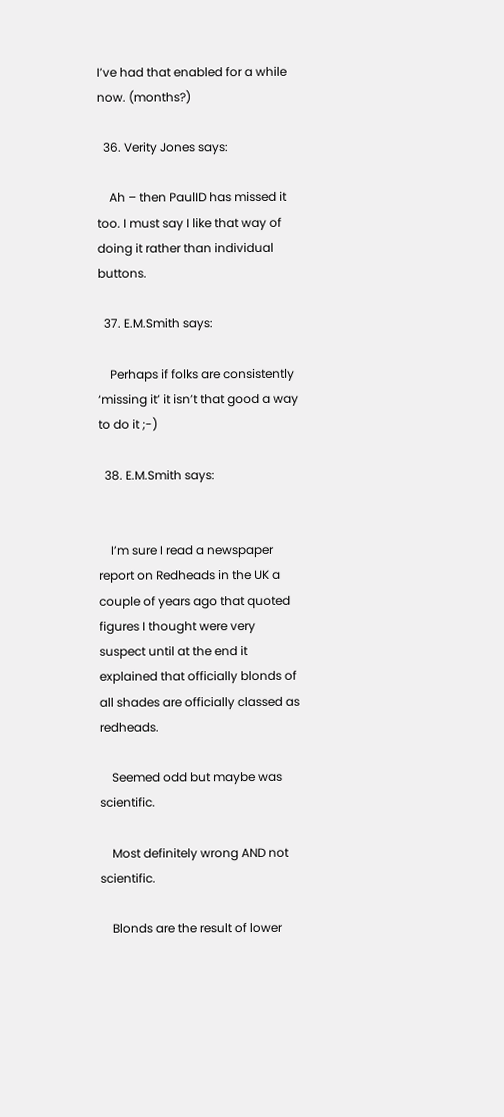I’ve had that enabled for a while now. (months?)

  36. Verity Jones says:

    Ah – then PaulID has missed it too. I must say I like that way of doing it rather than individual buttons.

  37. E.M.Smith says:

    Perhaps if folks are consistently ‘missing it’ it isn’t that good a way to do it ;-)

  38. E.M.Smith says:


    I’m sure I read a newspaper report on Redheads in the UK a couple of years ago that quoted figures I thought were very suspect until at the end it explained that officially blonds of all shades are officially classed as redheads.

    Seemed odd but maybe was scientific.

    Most definitely wrong AND not scientific.

    Blonds are the result of lower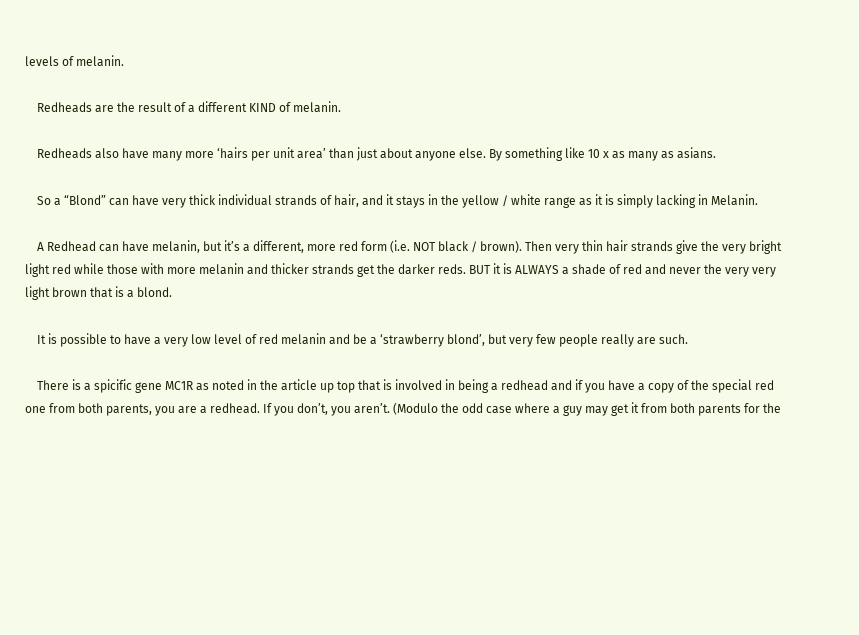levels of melanin.

    Redheads are the result of a different KIND of melanin.

    Redheads also have many more ‘hairs per unit area’ than just about anyone else. By something like 10 x as many as asians.

    So a “Blond” can have very thick individual strands of hair, and it stays in the yellow / white range as it is simply lacking in Melanin.

    A Redhead can have melanin, but it’s a different, more red form (i.e. NOT black / brown). Then very thin hair strands give the very bright light red while those with more melanin and thicker strands get the darker reds. BUT it is ALWAYS a shade of red and never the very very light brown that is a blond.

    It is possible to have a very low level of red melanin and be a ‘strawberry blond’, but very few people really are such.

    There is a spicific gene MC1R as noted in the article up top that is involved in being a redhead and if you have a copy of the special red one from both parents, you are a redhead. If you don’t, you aren’t. (Modulo the odd case where a guy may get it from both parents for the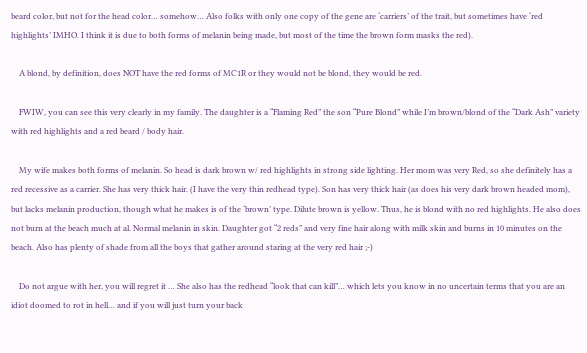beard color, but not for the head color… somehow… Also folks with only one copy of the gene are ‘carriers’ of the trait, but sometimes have ‘red highlights’ IMHO. I think it is due to both forms of melanin being made, but most of the time the brown form masks the red).

    A blond, by definition, does NOT have the red forms of MC1R or they would not be blond, they would be red.

    FWIW, you can see this very clearly in my family. The daughter is a “Flaming Red” the son “Pure Blond” while I’m brown/blond of the “Dark Ash” variety with red highlights and a red beard / body hair.

    My wife makes both forms of melanin. So head is dark brown w/ red highlights in strong side lighting. Her mom was very Red, so she definitely has a red recessive as a carrier. She has very thick hair. (I have the very thin redhead type). Son has very thick hair (as does his very dark brown headed mom), but lacks melanin production, though what he makes is of the ‘brown’ type. Dilute brown is yellow. Thus, he is blond with no red highlights. He also does not burn at the beach much at al. Normal melanin in skin. Daughter got “2 reds” and very fine hair along with milk skin and burns in 10 minutes on the beach. Also has plenty of shade from all the boys that gather around staring at the very red hair ;-)

    Do not argue with her, you will regret it … She also has the redhead “look that can kill”… which lets you know in no uncertain terms that you are an idiot doomed to rot in hell… and if you will just turn your back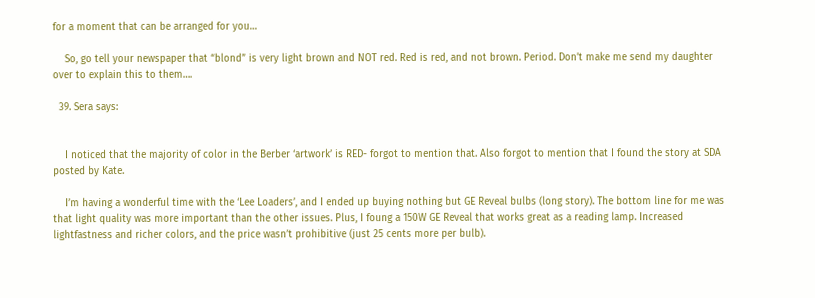for a moment that can be arranged for you…

    So, go tell your newspaper that “blond” is very light brown and NOT red. Red is red, and not brown. Period. Don’t make me send my daughter over to explain this to them….

  39. Sera says:


    I noticed that the majority of color in the Berber ‘artwork’ is RED- forgot to mention that. Also forgot to mention that I found the story at SDA posted by Kate.

    I’m having a wonderful time with the ‘Lee Loaders’, and I ended up buying nothing but GE Reveal bulbs (long story). The bottom line for me was that light quality was more important than the other issues. Plus, I foung a 150W GE Reveal that works great as a reading lamp. Increased lightfastness and richer colors, and the price wasn’t prohibitive (just 25 cents more per bulb).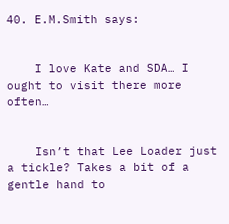40. E.M.Smith says:


    I love Kate and SDA… I ought to visit there more often…


    Isn’t that Lee Loader just a tickle? Takes a bit of a gentle hand to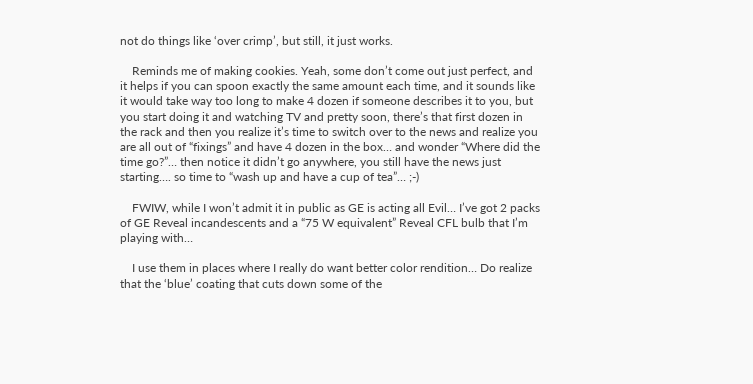not do things like ‘over crimp’, but still, it just works.

    Reminds me of making cookies. Yeah, some don’t come out just perfect, and it helps if you can spoon exactly the same amount each time, and it sounds like it would take way too long to make 4 dozen if someone describes it to you, but you start doing it and watching TV and pretty soon, there’s that first dozen in the rack and then you realize it’s time to switch over to the news and realize you are all out of “fixings” and have 4 dozen in the box… and wonder “Where did the time go?”… then notice it didn’t go anywhere, you still have the news just starting…. so time to “wash up and have a cup of tea”… ;-)

    FWIW, while I won’t admit it in public as GE is acting all Evil… I’ve got 2 packs of GE Reveal incandescents and a “75 W equivalent” Reveal CFL bulb that I’m playing with…

    I use them in places where I really do want better color rendition… Do realize that the ‘blue’ coating that cuts down some of the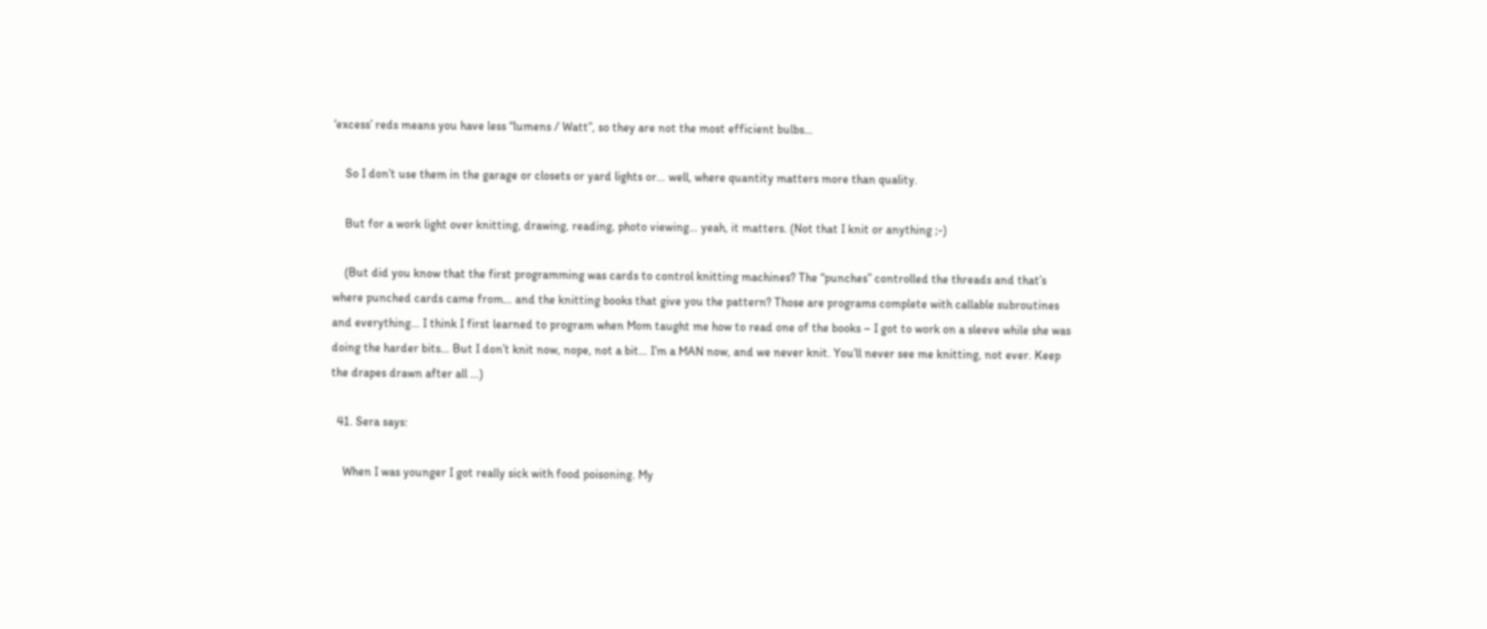‘excess’ reds means you have less “lumens / Watt”, so they are not the most efficient bulbs…

    So I don’t use them in the garage or closets or yard lights or… well, where quantity matters more than quality.

    But for a work light over knitting, drawing, reading, photo viewing… yeah, it matters. (Not that I knit or anything ;-)

    (But did you know that the first programming was cards to control knitting machines? The “punches” controlled the threads and that’s where punched cards came from… and the knitting books that give you the pattern? Those are programs complete with callable subroutines and everything… I think I first learned to program when Mom taught me how to read one of the books – I got to work on a sleeve while she was doing the harder bits… But I don’t knit now, nope, not a bit… I’m a MAN now, and we never knit. You’ll never see me knitting, not ever. Keep the drapes drawn after all …)

  41. Sera says:

    When I was younger I got really sick with food poisoning. My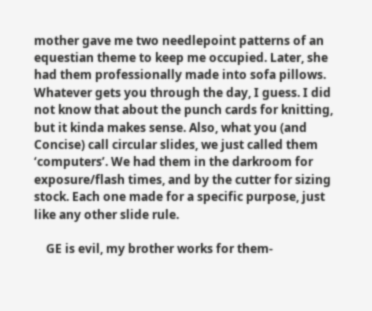mother gave me two needlepoint patterns of an equestian theme to keep me occupied. Later, she had them professionally made into sofa pillows. Whatever gets you through the day, I guess. I did not know that about the punch cards for knitting, but it kinda makes sense. Also, what you (and Concise) call circular slides, we just called them ‘computers’. We had them in the darkroom for exposure/flash times, and by the cutter for sizing stock. Each one made for a specific purpose, just like any other slide rule.

    GE is evil, my brother works for them-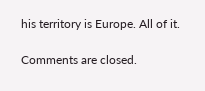his territory is Europe. All of it.

Comments are closed.